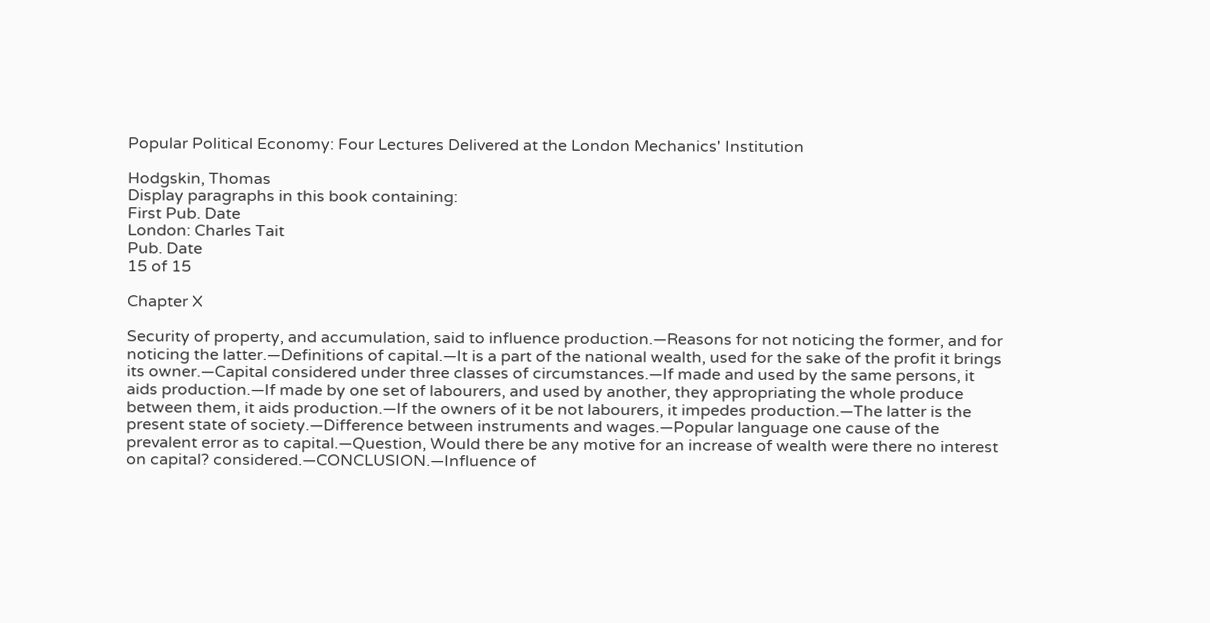Popular Political Economy: Four Lectures Delivered at the London Mechanics' Institution

Hodgskin, Thomas
Display paragraphs in this book containing:
First Pub. Date
London: Charles Tait
Pub. Date
15 of 15

Chapter X

Security of property, and accumulation, said to influence production.—Reasons for not noticing the former, and for noticing the latter.—Definitions of capital.—It is a part of the national wealth, used for the sake of the profit it brings its owner.—Capital considered under three classes of circumstances.—If made and used by the same persons, it aids production.—If made by one set of labourers, and used by another, they appropriating the whole produce between them, it aids production.—If the owners of it be not labourers, it impedes production.—The latter is the present state of society.—Difference between instruments and wages.—Popular language one cause of the prevalent error as to capital.—Question, Would there be any motive for an increase of wealth were there no interest on capital? considered.—CONCLUSION.—Influence of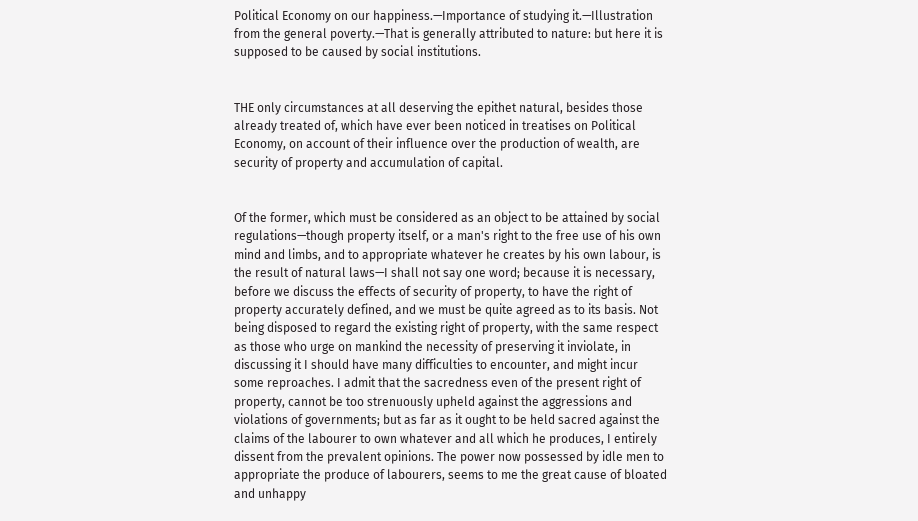Political Economy on our happiness.—Importance of studying it.—Illustration from the general poverty.—That is generally attributed to nature: but here it is supposed to be caused by social institutions.


THE only circumstances at all deserving the epithet natural, besides those already treated of, which have ever been noticed in treatises on Political Economy, on account of their influence over the production of wealth, are security of property and accumulation of capital.


Of the former, which must be considered as an object to be attained by social regulations—though property itself, or a man's right to the free use of his own mind and limbs, and to appropriate whatever he creates by his own labour, is the result of natural laws—I shall not say one word; because it is necessary, before we discuss the effects of security of property, to have the right of property accurately defined, and we must be quite agreed as to its basis. Not being disposed to regard the existing right of property, with the same respect as those who urge on mankind the necessity of preserving it inviolate, in discussing it I should have many difficulties to encounter, and might incur some reproaches. I admit that the sacredness even of the present right of property, cannot be too strenuously upheld against the aggressions and violations of governments; but as far as it ought to be held sacred against the claims of the labourer to own whatever and all which he produces, I entirely dissent from the prevalent opinions. The power now possessed by idle men to appropriate the produce of labourers, seems to me the great cause of bloated and unhappy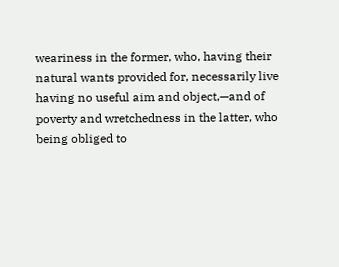weariness in the former, who, having their natural wants provided for, necessarily live having no useful aim and object,—and of poverty and wretchedness in the latter, who being obliged to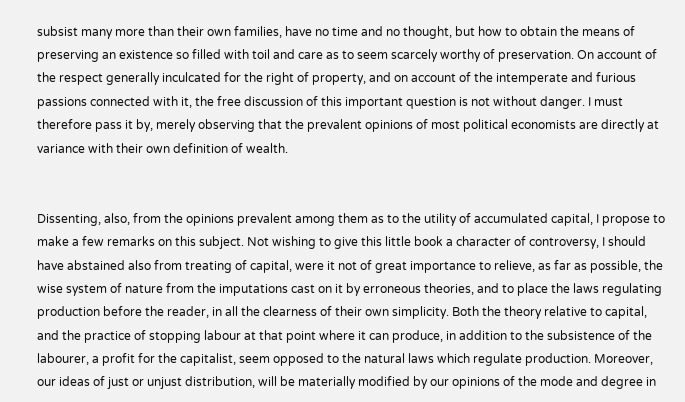subsist many more than their own families, have no time and no thought, but how to obtain the means of preserving an existence so filled with toil and care as to seem scarcely worthy of preservation. On account of the respect generally inculcated for the right of property, and on account of the intemperate and furious passions connected with it, the free discussion of this important question is not without danger. I must therefore pass it by, merely observing that the prevalent opinions of most political economists are directly at variance with their own definition of wealth.


Dissenting, also, from the opinions prevalent among them as to the utility of accumulated capital, I propose to make a few remarks on this subject. Not wishing to give this little book a character of controversy, I should have abstained also from treating of capital, were it not of great importance to relieve, as far as possible, the wise system of nature from the imputations cast on it by erroneous theories, and to place the laws regulating production before the reader, in all the clearness of their own simplicity. Both the theory relative to capital, and the practice of stopping labour at that point where it can produce, in addition to the subsistence of the labourer, a profit for the capitalist, seem opposed to the natural laws which regulate production. Moreover, our ideas of just or unjust distribution, will be materially modified by our opinions of the mode and degree in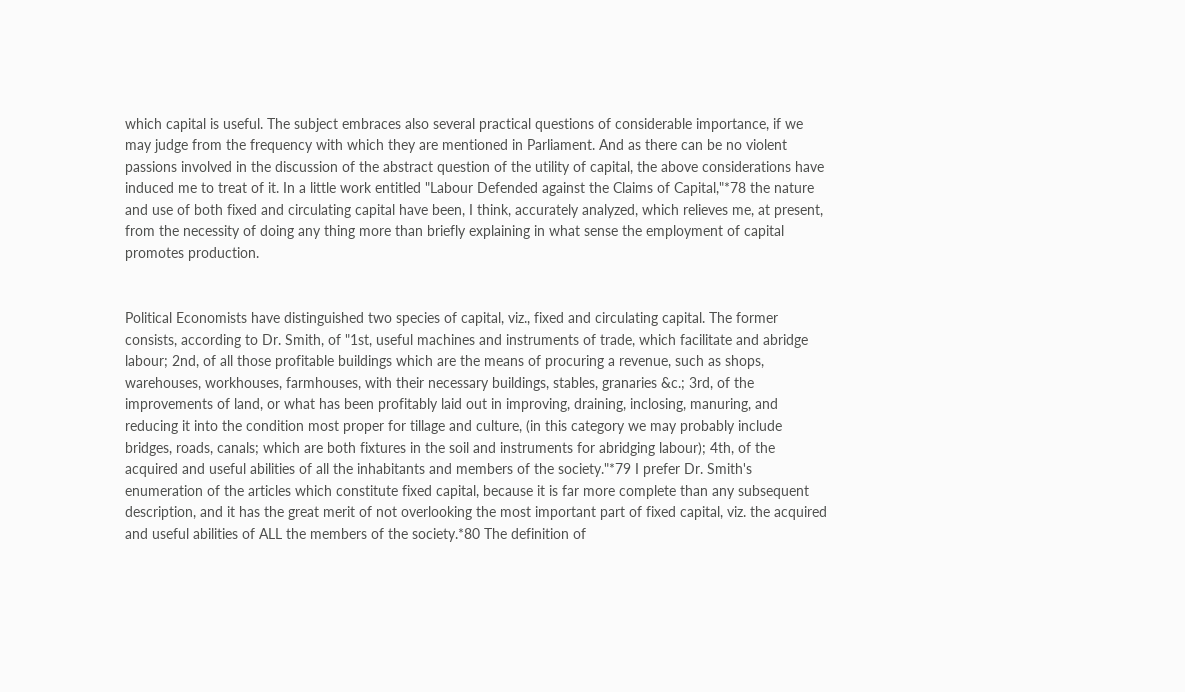which capital is useful. The subject embraces also several practical questions of considerable importance, if we may judge from the frequency with which they are mentioned in Parliament. And as there can be no violent passions involved in the discussion of the abstract question of the utility of capital, the above considerations have induced me to treat of it. In a little work entitled "Labour Defended against the Claims of Capital,"*78 the nature and use of both fixed and circulating capital have been, I think, accurately analyzed, which relieves me, at present, from the necessity of doing any thing more than briefly explaining in what sense the employment of capital promotes production.


Political Economists have distinguished two species of capital, viz., fixed and circulating capital. The former consists, according to Dr. Smith, of "1st, useful machines and instruments of trade, which facilitate and abridge labour; 2nd, of all those profitable buildings which are the means of procuring a revenue, such as shops, warehouses, workhouses, farmhouses, with their necessary buildings, stables, granaries &c.; 3rd, of the improvements of land, or what has been profitably laid out in improving, draining, inclosing, manuring, and reducing it into the condition most proper for tillage and culture, (in this category we may probably include bridges, roads, canals; which are both fixtures in the soil and instruments for abridging labour); 4th, of the acquired and useful abilities of all the inhabitants and members of the society."*79 I prefer Dr. Smith's enumeration of the articles which constitute fixed capital, because it is far more complete than any subsequent description, and it has the great merit of not overlooking the most important part of fixed capital, viz. the acquired and useful abilities of ALL the members of the society.*80 The definition of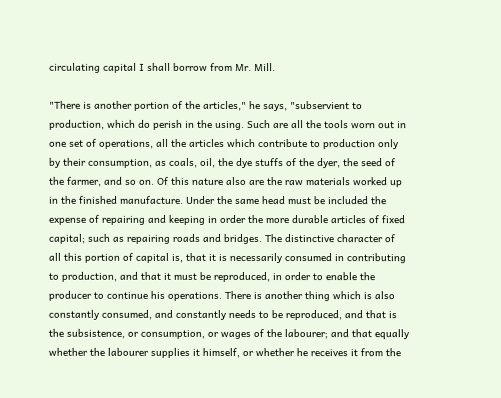circulating capital I shall borrow from Mr. Mill.

"There is another portion of the articles," he says, "subservient to production, which do perish in the using. Such are all the tools worn out in one set of operations, all the articles which contribute to production only by their consumption, as coals, oil, the dye stuffs of the dyer, the seed of the farmer, and so on. Of this nature also are the raw materials worked up in the finished manufacture. Under the same head must be included the expense of repairing and keeping in order the more durable articles of fixed capital; such as repairing roads and bridges. The distinctive character of all this portion of capital is, that it is necessarily consumed in contributing to production, and that it must be reproduced, in order to enable the producer to continue his operations. There is another thing which is also constantly consumed, and constantly needs to be reproduced, and that is the subsistence, or consumption, or wages of the labourer; and that equally whether the labourer supplies it himself, or whether he receives it from the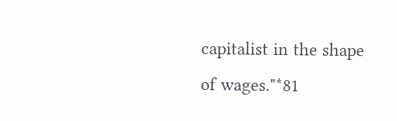capitalist in the shape of wages."*81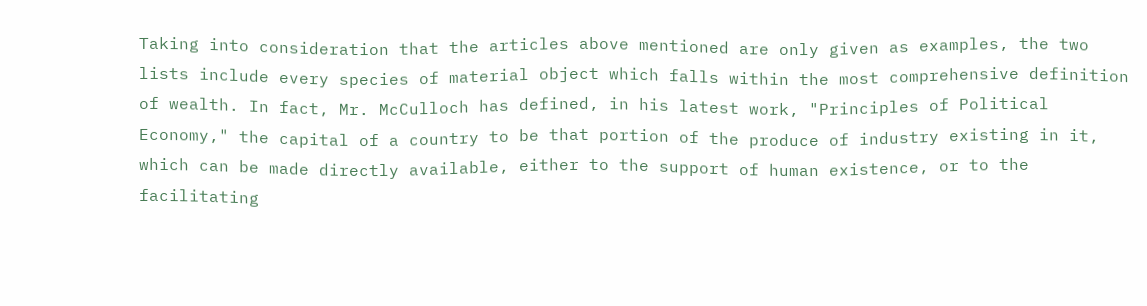Taking into consideration that the articles above mentioned are only given as examples, the two lists include every species of material object which falls within the most comprehensive definition of wealth. In fact, Mr. McCulloch has defined, in his latest work, "Principles of Political Economy," the capital of a country to be that portion of the produce of industry existing in it, which can be made directly available, either to the support of human existence, or to the facilitating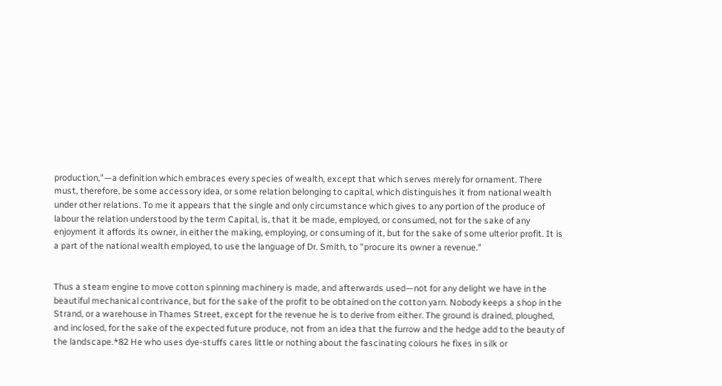production,"—a definition which embraces every species of wealth, except that which serves merely for ornament. There must, therefore, be some accessory idea, or some relation belonging to capital, which distinguishes it from national wealth under other relations. To me it appears that the single and only circumstance which gives to any portion of the produce of labour the relation understood by the term Capital, is, that it be made, employed, or consumed, not for the sake of any enjoyment it affords its owner, in either the making, employing, or consuming of it, but for the sake of some ulterior profit. It is a part of the national wealth employed, to use the language of Dr. Smith, to "procure its owner a revenue."


Thus a steam engine to move cotton spinning machinery is made, and afterwards used—not for any delight we have in the beautiful mechanical contrivance, but for the sake of the profit to be obtained on the cotton yarn. Nobody keeps a shop in the Strand, or a warehouse in Thames Street, except for the revenue he is to derive from either. The ground is drained, ploughed, and inclosed, for the sake of the expected future produce, not from an idea that the furrow and the hedge add to the beauty of the landscape.*82 He who uses dye-stuffs cares little or nothing about the fascinating colours he fixes in silk or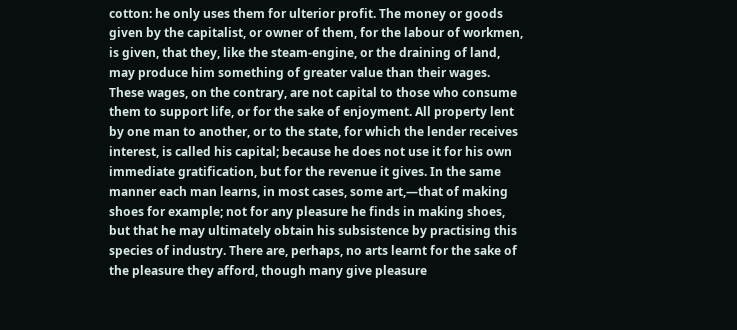cotton: he only uses them for ulterior profit. The money or goods given by the capitalist, or owner of them, for the labour of workmen, is given, that they, like the steam-engine, or the draining of land, may produce him something of greater value than their wages. These wages, on the contrary, are not capital to those who consume them to support life, or for the sake of enjoyment. All property lent by one man to another, or to the state, for which the lender receives interest, is called his capital; because he does not use it for his own immediate gratification, but for the revenue it gives. In the same manner each man learns, in most cases, some art,—that of making shoes for example; not for any pleasure he finds in making shoes, but that he may ultimately obtain his subsistence by practising this species of industry. There are, perhaps, no arts learnt for the sake of the pleasure they afford, though many give pleasure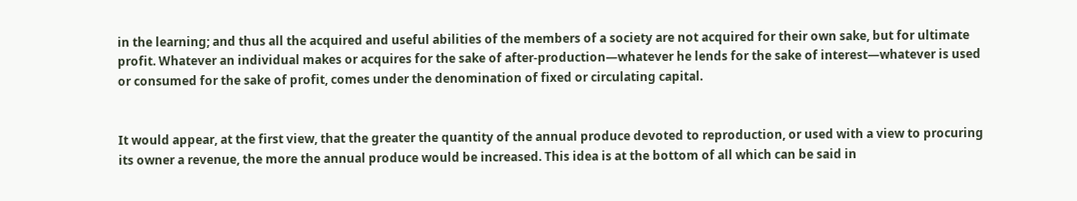in the learning; and thus all the acquired and useful abilities of the members of a society are not acquired for their own sake, but for ultimate profit. Whatever an individual makes or acquires for the sake of after-production—whatever he lends for the sake of interest—whatever is used or consumed for the sake of profit, comes under the denomination of fixed or circulating capital.


It would appear, at the first view, that the greater the quantity of the annual produce devoted to reproduction, or used with a view to procuring its owner a revenue, the more the annual produce would be increased. This idea is at the bottom of all which can be said in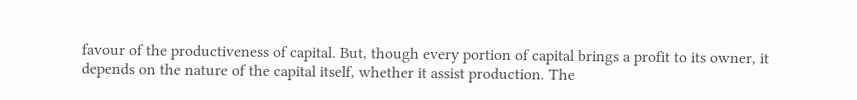favour of the productiveness of capital. But, though every portion of capital brings a profit to its owner, it depends on the nature of the capital itself, whether it assist production. The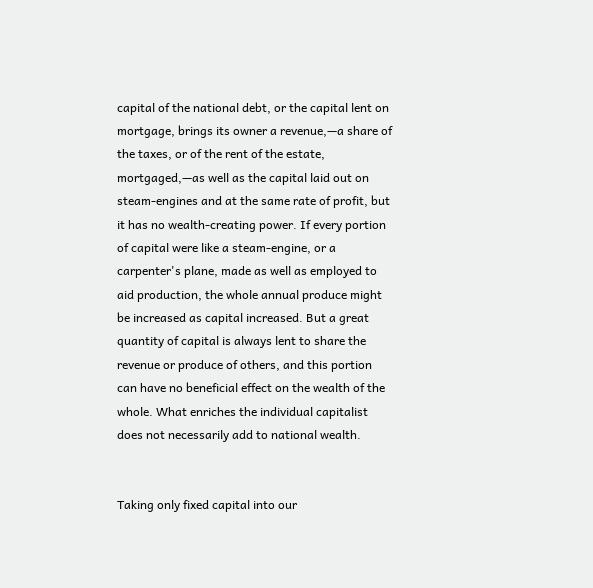capital of the national debt, or the capital lent on mortgage, brings its owner a revenue,—a share of the taxes, or of the rent of the estate, mortgaged,—as well as the capital laid out on steam-engines and at the same rate of profit, but it has no wealth-creating power. If every portion of capital were like a steam-engine, or a carpenter's plane, made as well as employed to aid production, the whole annual produce might be increased as capital increased. But a great quantity of capital is always lent to share the revenue or produce of others, and this portion can have no beneficial effect on the wealth of the whole. What enriches the individual capitalist does not necessarily add to national wealth.


Taking only fixed capital into our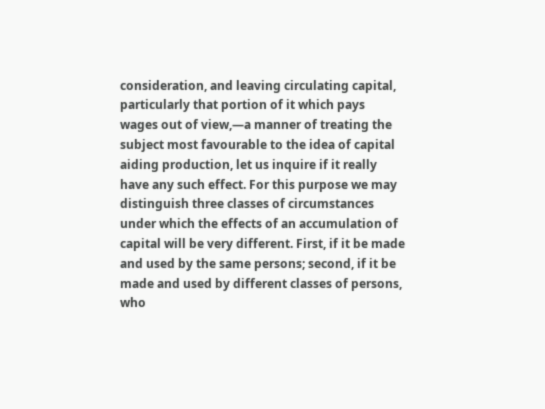consideration, and leaving circulating capital, particularly that portion of it which pays wages out of view,—a manner of treating the subject most favourable to the idea of capital aiding production, let us inquire if it really have any such effect. For this purpose we may distinguish three classes of circumstances under which the effects of an accumulation of capital will be very different. First, if it be made and used by the same persons; second, if it be made and used by different classes of persons, who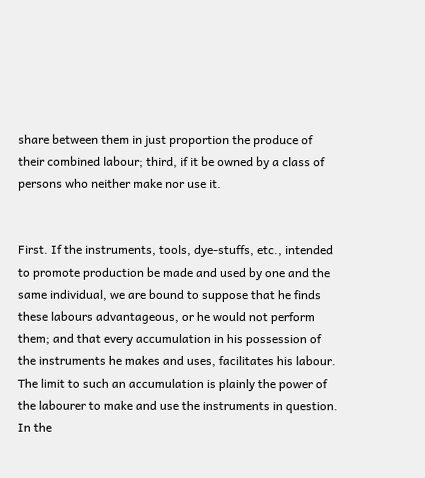share between them in just proportion the produce of their combined labour; third, if it be owned by a class of persons who neither make nor use it.


First. If the instruments, tools, dye-stuffs, etc., intended to promote production be made and used by one and the same individual, we are bound to suppose that he finds these labours advantageous, or he would not perform them; and that every accumulation in his possession of the instruments he makes and uses, facilitates his labour. The limit to such an accumulation is plainly the power of the labourer to make and use the instruments in question. In the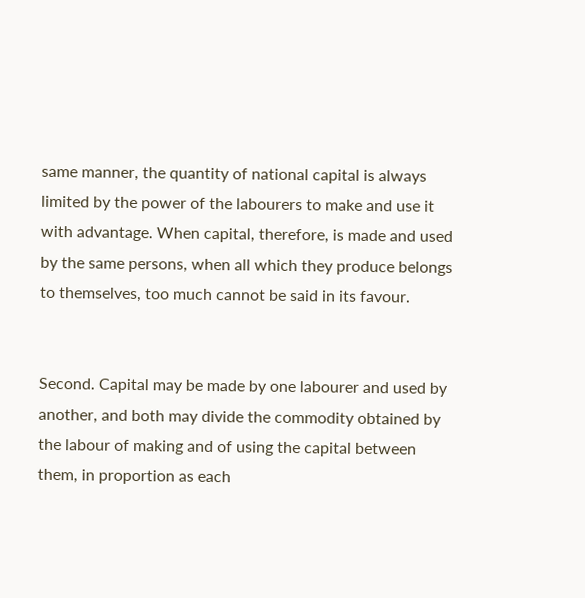same manner, the quantity of national capital is always limited by the power of the labourers to make and use it with advantage. When capital, therefore, is made and used by the same persons, when all which they produce belongs to themselves, too much cannot be said in its favour.


Second. Capital may be made by one labourer and used by another, and both may divide the commodity obtained by the labour of making and of using the capital between them, in proportion as each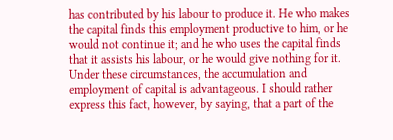has contributed by his labour to produce it. He who makes the capital finds this employment productive to him, or he would not continue it; and he who uses the capital finds that it assists his labour, or he would give nothing for it. Under these circumstances, the accumulation and employment of capital is advantageous. I should rather express this fact, however, by saying, that a part of the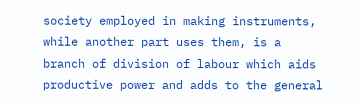society employed in making instruments, while another part uses them, is a branch of division of labour which aids productive power and adds to the general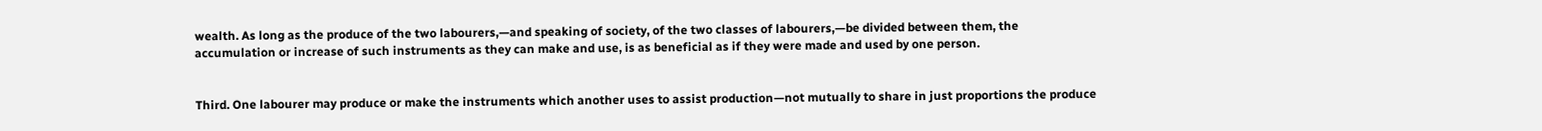wealth. As long as the produce of the two labourers,—and speaking of society, of the two classes of labourers,—be divided between them, the accumulation or increase of such instruments as they can make and use, is as beneficial as if they were made and used by one person.


Third. One labourer may produce or make the instruments which another uses to assist production—not mutually to share in just proportions the produce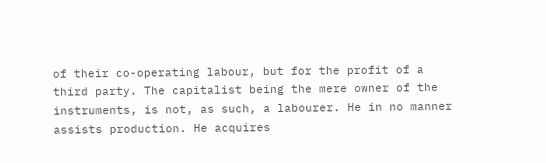of their co-operating labour, but for the profit of a third party. The capitalist being the mere owner of the instruments, is not, as such, a labourer. He in no manner assists production. He acquires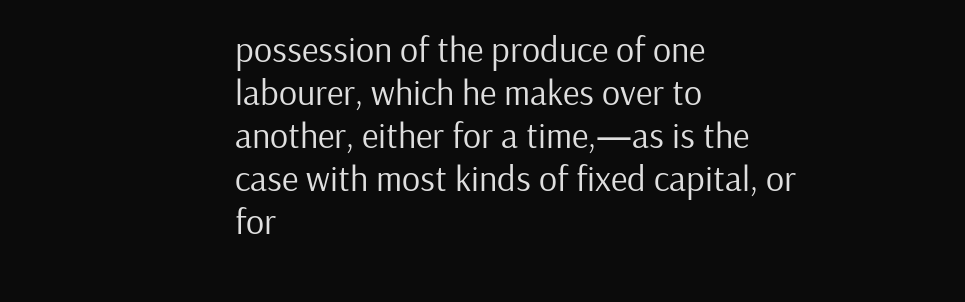possession of the produce of one labourer, which he makes over to another, either for a time,—as is the case with most kinds of fixed capital, or for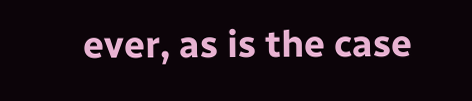ever, as is the case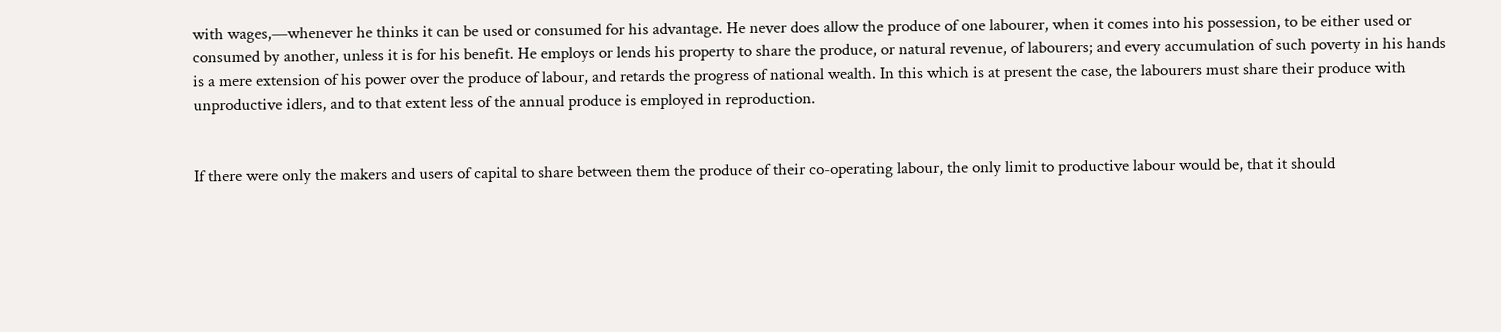with wages,—whenever he thinks it can be used or consumed for his advantage. He never does allow the produce of one labourer, when it comes into his possession, to be either used or consumed by another, unless it is for his benefit. He employs or lends his property to share the produce, or natural revenue, of labourers; and every accumulation of such poverty in his hands is a mere extension of his power over the produce of labour, and retards the progress of national wealth. In this which is at present the case, the labourers must share their produce with unproductive idlers, and to that extent less of the annual produce is employed in reproduction.


If there were only the makers and users of capital to share between them the produce of their co-operating labour, the only limit to productive labour would be, that it should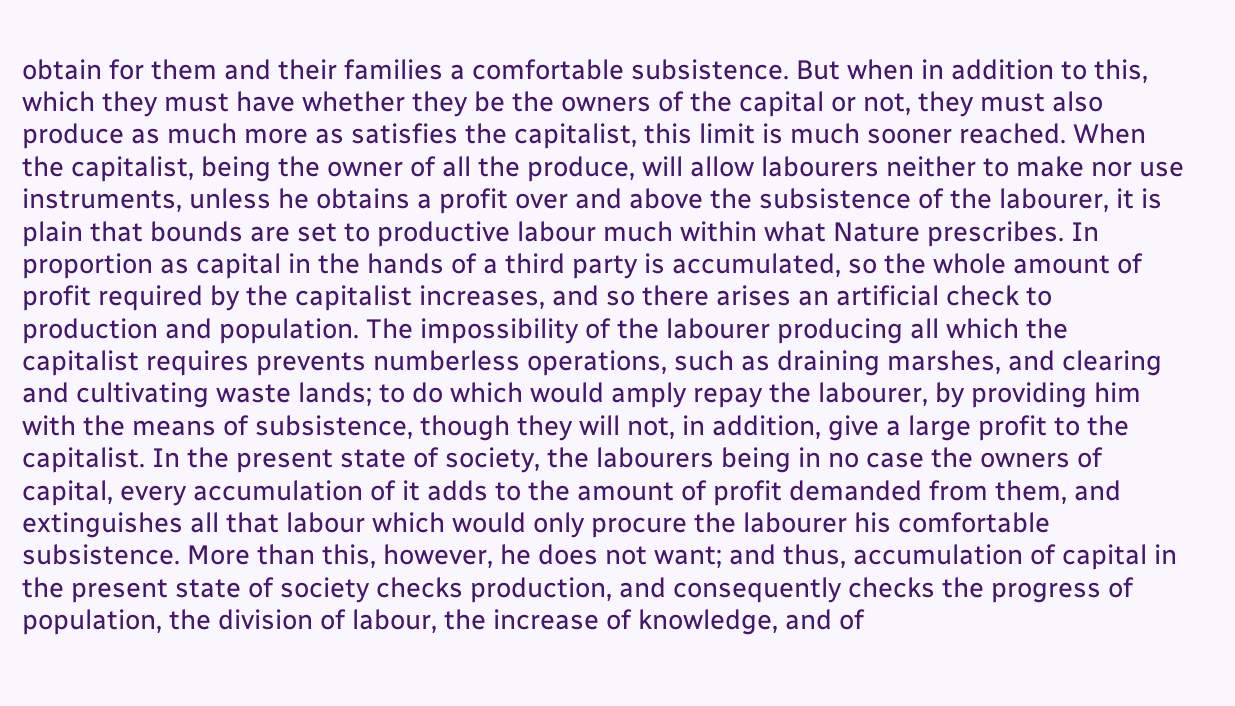obtain for them and their families a comfortable subsistence. But when in addition to this, which they must have whether they be the owners of the capital or not, they must also produce as much more as satisfies the capitalist, this limit is much sooner reached. When the capitalist, being the owner of all the produce, will allow labourers neither to make nor use instruments, unless he obtains a profit over and above the subsistence of the labourer, it is plain that bounds are set to productive labour much within what Nature prescribes. In proportion as capital in the hands of a third party is accumulated, so the whole amount of profit required by the capitalist increases, and so there arises an artificial check to production and population. The impossibility of the labourer producing all which the capitalist requires prevents numberless operations, such as draining marshes, and clearing and cultivating waste lands; to do which would amply repay the labourer, by providing him with the means of subsistence, though they will not, in addition, give a large profit to the capitalist. In the present state of society, the labourers being in no case the owners of capital, every accumulation of it adds to the amount of profit demanded from them, and extinguishes all that labour which would only procure the labourer his comfortable subsistence. More than this, however, he does not want; and thus, accumulation of capital in the present state of society checks production, and consequently checks the progress of population, the division of labour, the increase of knowledge, and of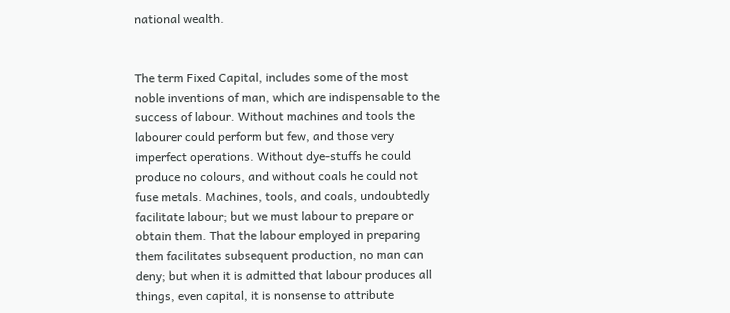national wealth.


The term Fixed Capital, includes some of the most noble inventions of man, which are indispensable to the success of labour. Without machines and tools the labourer could perform but few, and those very imperfect operations. Without dye-stuffs he could produce no colours, and without coals he could not fuse metals. Machines, tools, and coals, undoubtedly facilitate labour; but we must labour to prepare or obtain them. That the labour employed in preparing them facilitates subsequent production, no man can deny; but when it is admitted that labour produces all things, even capital, it is nonsense to attribute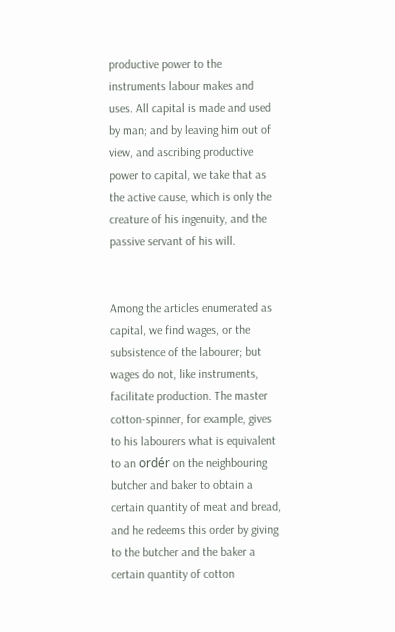productive power to the instruments labour makes and uses. All capital is made and used by man; and by leaving him out of view, and ascribing productive power to capital, we take that as the active cause, which is only the creature of his ingenuity, and the passive servant of his will.


Among the articles enumerated as capital, we find wages, or the subsistence of the labourer; but wages do not, like instruments, facilitate production. The master cotton-spinner, for example, gives to his labourers what is equivalent to an ordér on the neighbouring butcher and baker to obtain a certain quantity of meat and bread, and he redeems this order by giving to the butcher and the baker a certain quantity of cotton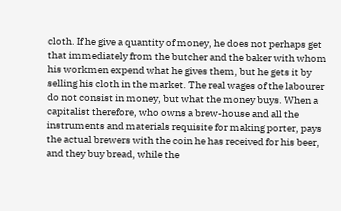cloth. If he give a quantity of money, he does not perhaps get that immediately from the butcher and the baker with whom his workmen expend what he gives them, but he gets it by selling his cloth in the market. The real wages of the labourer do not consist in money, but what the money buys. When a capitalist therefore, who owns a brew-house and all the instruments and materials requisite for making porter, pays the actual brewers with the coin he has received for his beer, and they buy bread, while the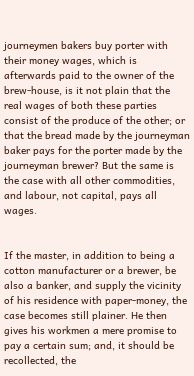journeymen bakers buy porter with their money wages, which is afterwards paid to the owner of the brew-house, is it not plain that the real wages of both these parties consist of the produce of the other; or that the bread made by the journeyman baker pays for the porter made by the journeyman brewer? But the same is the case with all other commodities, and labour, not capital, pays all wages.


If the master, in addition to being a cotton manufacturer or a brewer, be also a banker, and supply the vicinity of his residence with paper-money, the case becomes still plainer. He then gives his workmen a mere promise to pay a certain sum; and, it should be recollected, the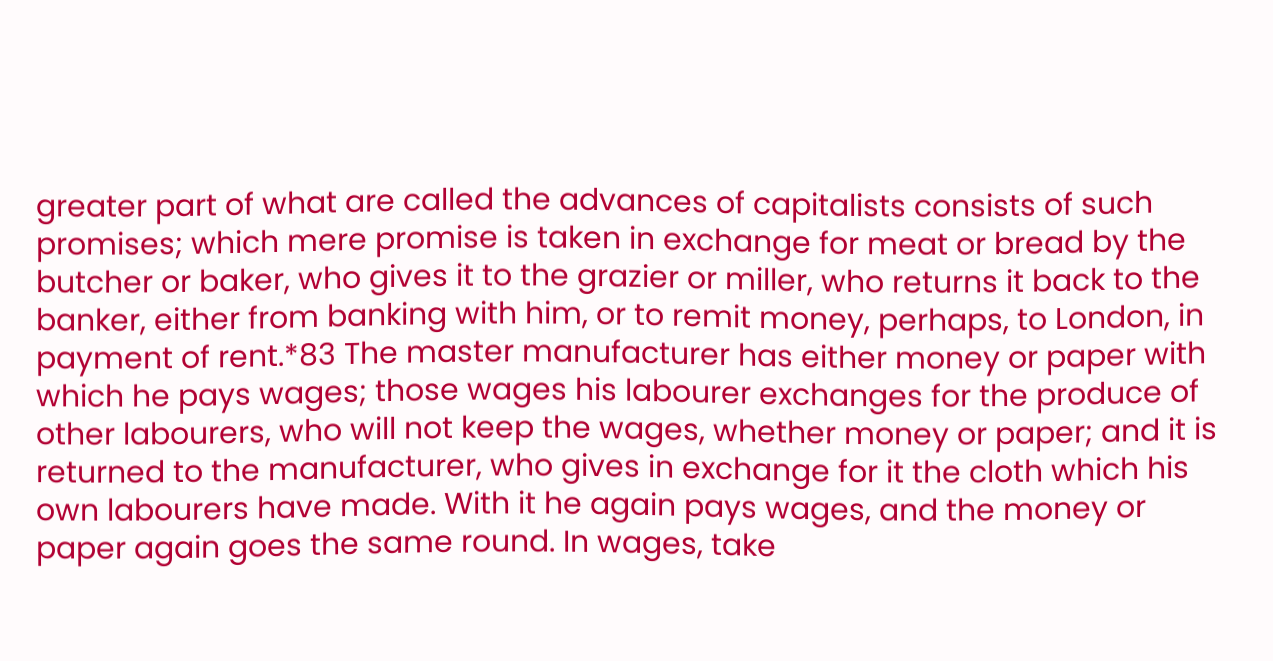greater part of what are called the advances of capitalists consists of such promises; which mere promise is taken in exchange for meat or bread by the butcher or baker, who gives it to the grazier or miller, who returns it back to the banker, either from banking with him, or to remit money, perhaps, to London, in payment of rent.*83 The master manufacturer has either money or paper with which he pays wages; those wages his labourer exchanges for the produce of other labourers, who will not keep the wages, whether money or paper; and it is returned to the manufacturer, who gives in exchange for it the cloth which his own labourers have made. With it he again pays wages, and the money or paper again goes the same round. In wages, take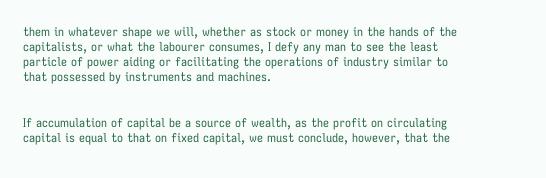them in whatever shape we will, whether as stock or money in the hands of the capitalists, or what the labourer consumes, I defy any man to see the least particle of power aiding or facilitating the operations of industry similar to that possessed by instruments and machines.


If accumulation of capital be a source of wealth, as the profit on circulating capital is equal to that on fixed capital, we must conclude, however, that the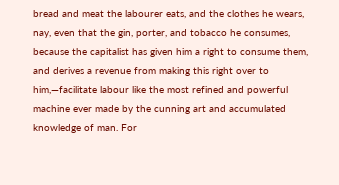bread and meat the labourer eats, and the clothes he wears, nay, even that the gin, porter, and tobacco he consumes, because the capitalist has given him a right to consume them, and derives a revenue from making this right over to him,—facilitate labour like the most refined and powerful machine ever made by the cunning art and accumulated knowledge of man. For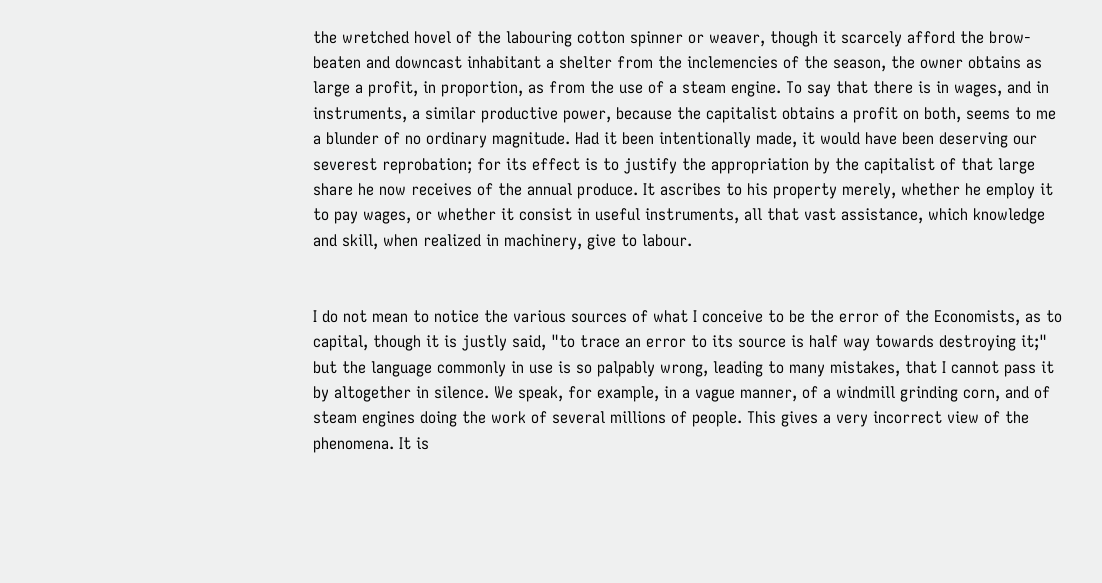the wretched hovel of the labouring cotton spinner or weaver, though it scarcely afford the brow-beaten and downcast inhabitant a shelter from the inclemencies of the season, the owner obtains as large a profit, in proportion, as from the use of a steam engine. To say that there is in wages, and in instruments, a similar productive power, because the capitalist obtains a profit on both, seems to me a blunder of no ordinary magnitude. Had it been intentionally made, it would have been deserving our severest reprobation; for its effect is to justify the appropriation by the capitalist of that large share he now receives of the annual produce. It ascribes to his property merely, whether he employ it to pay wages, or whether it consist in useful instruments, all that vast assistance, which knowledge and skill, when realized in machinery, give to labour.


I do not mean to notice the various sources of what I conceive to be the error of the Economists, as to capital, though it is justly said, "to trace an error to its source is half way towards destroying it;" but the language commonly in use is so palpably wrong, leading to many mistakes, that I cannot pass it by altogether in silence. We speak, for example, in a vague manner, of a windmill grinding corn, and of steam engines doing the work of several millions of people. This gives a very incorrect view of the phenomena. It is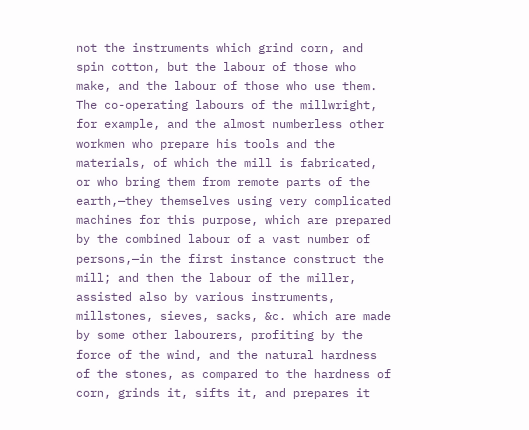not the instruments which grind corn, and spin cotton, but the labour of those who make, and the labour of those who use them. The co-operating labours of the millwright, for example, and the almost numberless other workmen who prepare his tools and the materials, of which the mill is fabricated, or who bring them from remote parts of the earth,—they themselves using very complicated machines for this purpose, which are prepared by the combined labour of a vast number of persons,—in the first instance construct the mill; and then the labour of the miller, assisted also by various instruments, millstones, sieves, sacks, &c. which are made by some other labourers, profiting by the force of the wind, and the natural hardness of the stones, as compared to the hardness of corn, grinds it, sifts it, and prepares it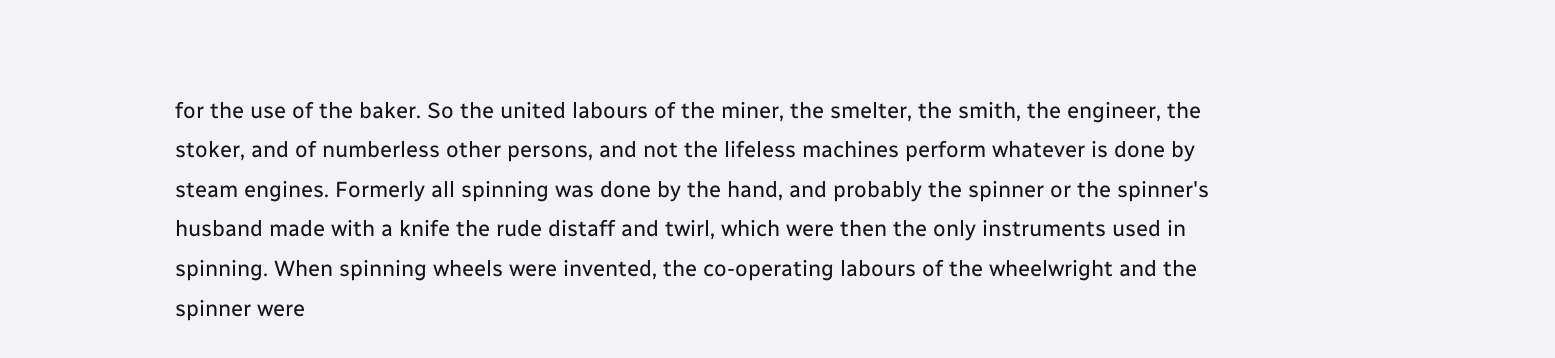for the use of the baker. So the united labours of the miner, the smelter, the smith, the engineer, the stoker, and of numberless other persons, and not the lifeless machines perform whatever is done by steam engines. Formerly all spinning was done by the hand, and probably the spinner or the spinner's husband made with a knife the rude distaff and twirl, which were then the only instruments used in spinning. When spinning wheels were invented, the co-operating labours of the wheelwright and the spinner were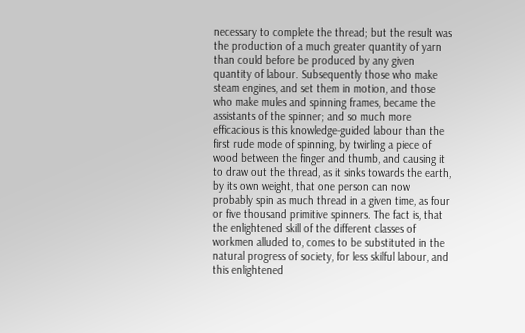necessary to complete the thread; but the result was the production of a much greater quantity of yarn than could before be produced by any given quantity of labour. Subsequently those who make steam engines, and set them in motion, and those who make mules and spinning frames, became the assistants of the spinner; and so much more efficacious is this knowledge-guided labour than the first rude mode of spinning, by twirling a piece of wood between the finger and thumb, and causing it to draw out the thread, as it sinks towards the earth, by its own weight, that one person can now probably spin as much thread in a given time, as four or five thousand primitive spinners. The fact is, that the enlightened skill of the different classes of workmen alluded to, comes to be substituted in the natural progress of society, for less skilful labour, and this enlightened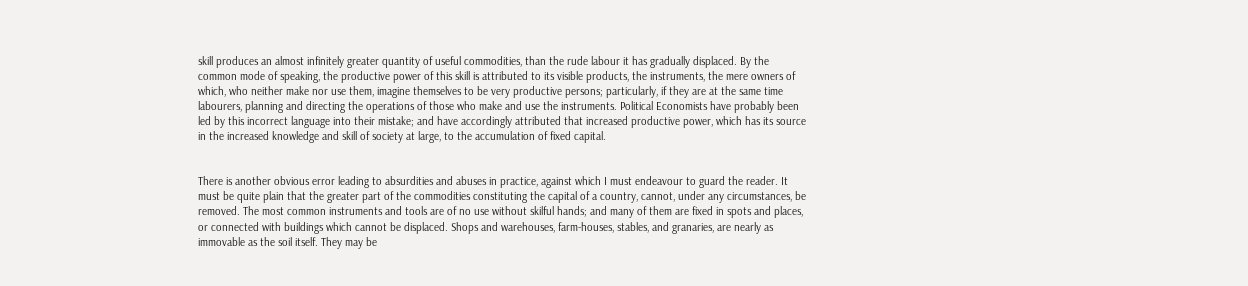skill produces an almost infinitely greater quantity of useful commodities, than the rude labour it has gradually displaced. By the common mode of speaking, the productive power of this skill is attributed to its visible products, the instruments, the mere owners of which, who neither make nor use them, imagine themselves to be very productive persons; particularly, if they are at the same time labourers, planning and directing the operations of those who make and use the instruments. Political Economists have probably been led by this incorrect language into their mistake; and have accordingly attributed that increased productive power, which has its source in the increased knowledge and skill of society at large, to the accumulation of fixed capital.


There is another obvious error leading to absurdities and abuses in practice, against which I must endeavour to guard the reader. It must be quite plain that the greater part of the commodities constituting the capital of a country, cannot, under any circumstances, be removed. The most common instruments and tools are of no use without skilful hands; and many of them are fixed in spots and places, or connected with buildings which cannot be displaced. Shops and warehouses, farm-houses, stables, and granaries, are nearly as immovable as the soil itself. They may be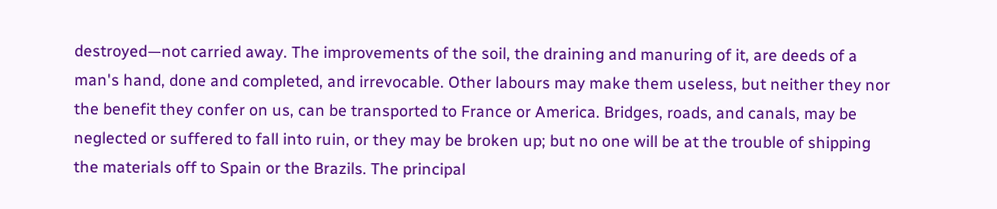destroyed—not carried away. The improvements of the soil, the draining and manuring of it, are deeds of a man's hand, done and completed, and irrevocable. Other labours may make them useless, but neither they nor the benefit they confer on us, can be transported to France or America. Bridges, roads, and canals, may be neglected or suffered to fall into ruin, or they may be broken up; but no one will be at the trouble of shipping the materials off to Spain or the Brazils. The principal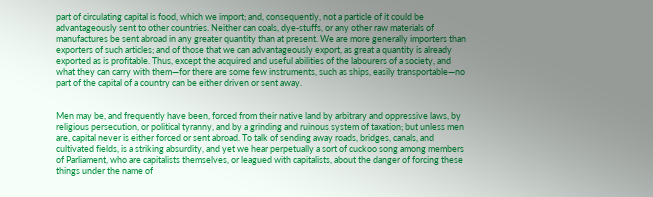part of circulating capital is food, which we import; and, consequently, not a particle of it could be advantageously sent to other countries. Neither can coals, dye-stuffs, or any other raw materials of manufactures be sent abroad in any greater quantity than at present. We are more generally importers than exporters of such articles; and of those that we can advantageously export, as great a quantity is already exported as is profitable. Thus, except the acquired and useful abilities of the labourers of a society, and what they can carry with them—for there are some few instruments, such as ships, easily transportable—no part of the capital of a country can be either driven or sent away.


Men may be, and frequently have been, forced from their native land by arbitrary and oppressive laws, by religious persecution, or political tyranny, and by a grinding and ruinous system of taxation; but unless men are, capital never is either forced or sent abroad. To talk of sending away roads, bridges, canals, and cultivated fields, is a striking absurdity, and yet we hear perpetually a sort of cuckoo song among members of Parliament, who are capitalists themselves, or leagued with capitalists, about the danger of forcing these things under the name of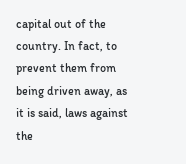capital out of the country. In fact, to prevent them from being driven away, as it is said, laws against the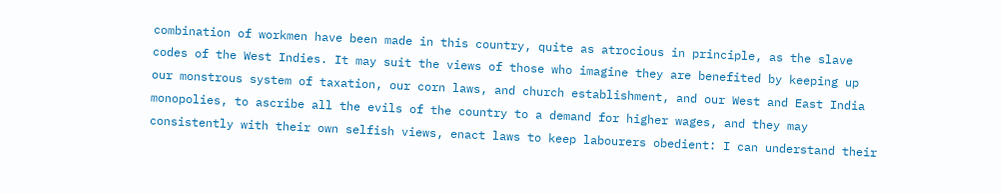combination of workmen have been made in this country, quite as atrocious in principle, as the slave codes of the West Indies. It may suit the views of those who imagine they are benefited by keeping up our monstrous system of taxation, our corn laws, and church establishment, and our West and East India monopolies, to ascribe all the evils of the country to a demand for higher wages, and they may consistently with their own selfish views, enact laws to keep labourers obedient: I can understand their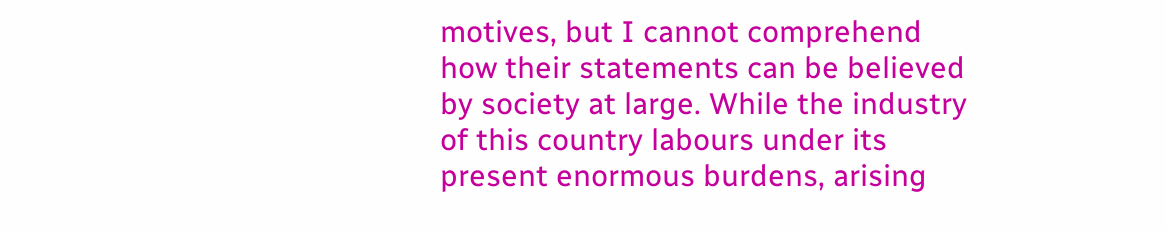motives, but I cannot comprehend how their statements can be believed by society at large. While the industry of this country labours under its present enormous burdens, arising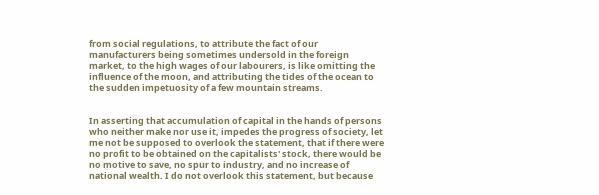from social regulations, to attribute the fact of our manufacturers being sometimes undersold in the foreign market, to the high wages of our labourers, is like omitting the influence of the moon, and attributing the tides of the ocean to the sudden impetuosity of a few mountain streams.


In asserting that accumulation of capital in the hands of persons who neither make nor use it, impedes the progress of society, let me not be supposed to overlook the statement, that if there were no profit to be obtained on the capitalists' stock, there would be no motive to save, no spur to industry, and no increase of national wealth. I do not overlook this statement, but because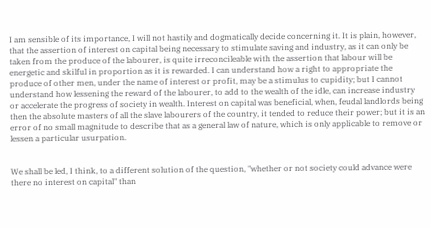I am sensible of its importance, I will not hastily and dogmatically decide concerning it. It is plain, however, that the assertion of interest on capital being necessary to stimulate saving and industry, as it can only be taken from the produce of the labourer, is quite irreconcileable with the assertion that labour will be energetic and skilful in proportion as it is rewarded. I can understand how a right to appropriate the produce of other men, under the name of interest or profit, may be a stimulus to cupidity; but I cannot understand how lessening the reward of the labourer, to add to the wealth of the idle, can increase industry or accelerate the progress of society in wealth. Interest on capital was beneficial, when, feudal landlords being then the absolute masters of all the slave labourers of the country, it tended to reduce their power; but it is an error of no small magnitude to describe that as a general law of nature, which is only applicable to remove or lessen a particular usurpation.


We shall be led, I think, to a different solution of the question, "whether or not society could advance were there no interest on capital" than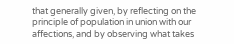that generally given, by reflecting on the principle of population in union with our affections, and by observing what takes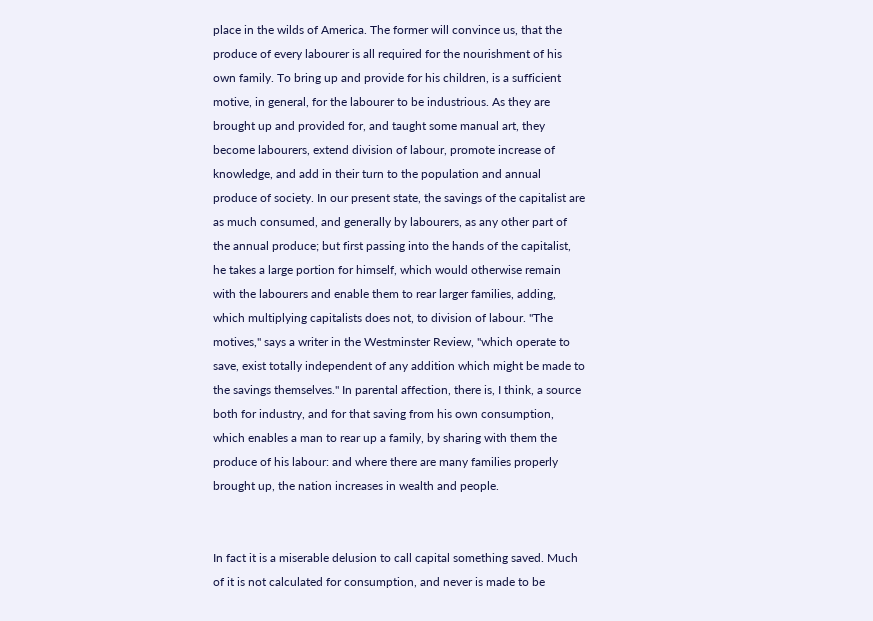place in the wilds of America. The former will convince us, that the produce of every labourer is all required for the nourishment of his own family. To bring up and provide for his children, is a sufficient motive, in general, for the labourer to be industrious. As they are brought up and provided for, and taught some manual art, they become labourers, extend division of labour, promote increase of knowledge, and add in their turn to the population and annual produce of society. In our present state, the savings of the capitalist are as much consumed, and generally by labourers, as any other part of the annual produce; but first passing into the hands of the capitalist, he takes a large portion for himself, which would otherwise remain with the labourers and enable them to rear larger families, adding, which multiplying capitalists does not, to division of labour. "The motives," says a writer in the Westminster Review, "which operate to save, exist totally independent of any addition which might be made to the savings themselves." In parental affection, there is, I think, a source both for industry, and for that saving from his own consumption, which enables a man to rear up a family, by sharing with them the produce of his labour: and where there are many families properly brought up, the nation increases in wealth and people.


In fact it is a miserable delusion to call capital something saved. Much of it is not calculated for consumption, and never is made to be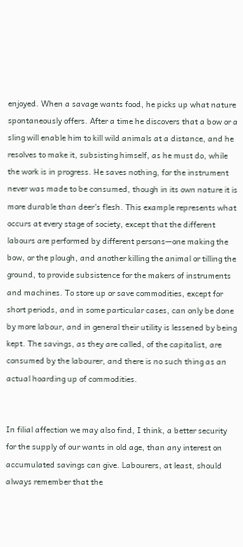enjoyed. When a savage wants food, he picks up what nature spontaneously offers. After a time he discovers that a bow or a sling will enable him to kill wild animals at a distance, and he resolves to make it, subsisting himself, as he must do, while the work is in progress. He saves nothing, for the instrument never was made to be consumed, though in its own nature it is more durable than deer's flesh. This example represents what occurs at every stage of society, except that the different labours are performed by different persons—one making the bow, or the plough, and another killing the animal or tilling the ground, to provide subsistence for the makers of instruments and machines. To store up or save commodities, except for short periods, and in some particular cases, can only be done by more labour, and in general their utility is lessened by being kept. The savings, as they are called, of the capitalist, are consumed by the labourer, and there is no such thing as an actual hoarding up of commodities.


In filial affection we may also find, I think, a better security for the supply of our wants in old age, than any interest on accumulated savings can give. Labourers, at least, should always remember that the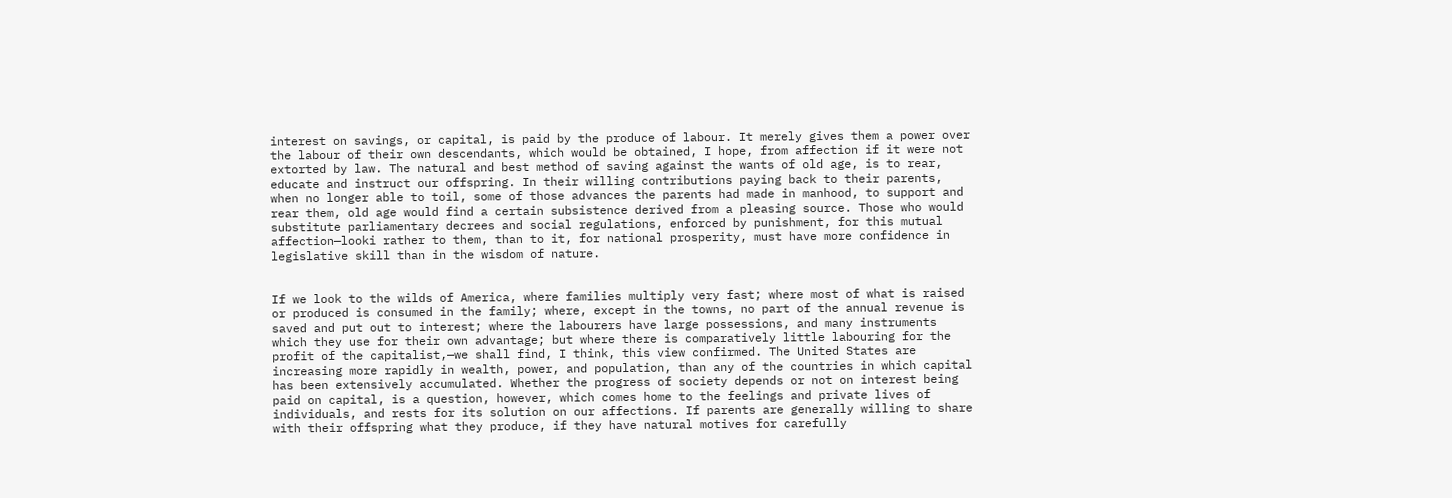interest on savings, or capital, is paid by the produce of labour. It merely gives them a power over the labour of their own descendants, which would be obtained, I hope, from affection if it were not extorted by law. The natural and best method of saving against the wants of old age, is to rear, educate and instruct our offspring. In their willing contributions paying back to their parents, when no longer able to toil, some of those advances the parents had made in manhood, to support and rear them, old age would find a certain subsistence derived from a pleasing source. Those who would substitute parliamentary decrees and social regulations, enforced by punishment, for this mutual affection—looki rather to them, than to it, for national prosperity, must have more confidence in legislative skill than in the wisdom of nature.


If we look to the wilds of America, where families multiply very fast; where most of what is raised or produced is consumed in the family; where, except in the towns, no part of the annual revenue is saved and put out to interest; where the labourers have large possessions, and many instruments which they use for their own advantage; but where there is comparatively little labouring for the profit of the capitalist,—we shall find, I think, this view confirmed. The United States are increasing more rapidly in wealth, power, and population, than any of the countries in which capital has been extensively accumulated. Whether the progress of society depends or not on interest being paid on capital, is a question, however, which comes home to the feelings and private lives of individuals, and rests for its solution on our affections. If parents are generally willing to share with their offspring what they produce, if they have natural motives for carefully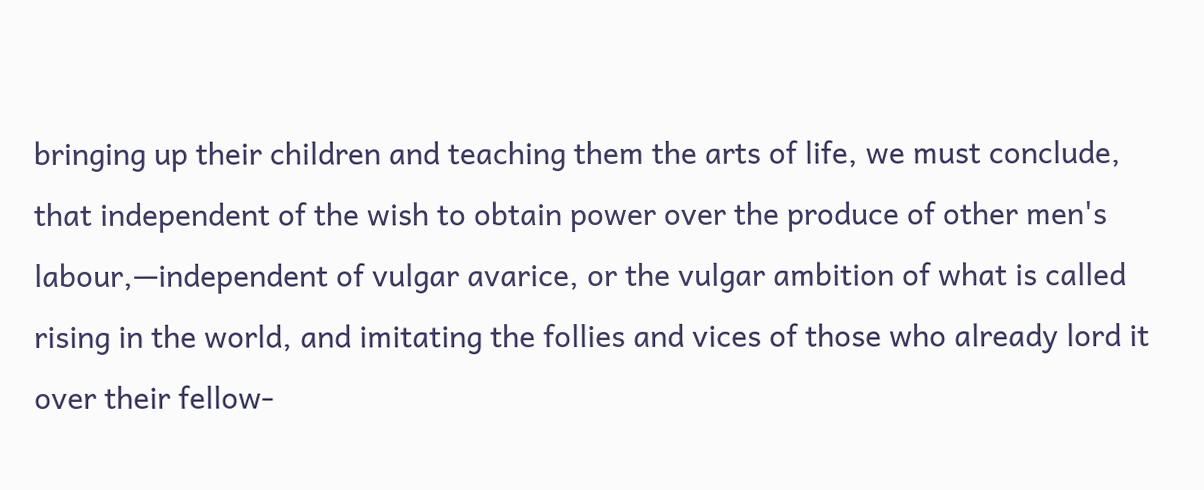bringing up their children and teaching them the arts of life, we must conclude, that independent of the wish to obtain power over the produce of other men's labour,—independent of vulgar avarice, or the vulgar ambition of what is called rising in the world, and imitating the follies and vices of those who already lord it over their fellow-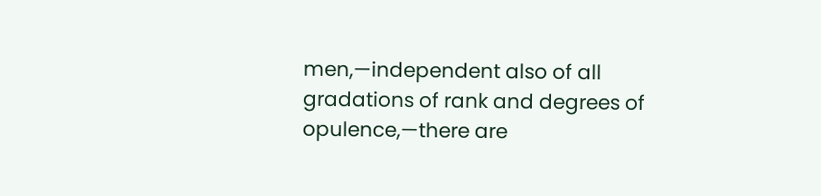men,—independent also of all gradations of rank and degrees of opulence,—there are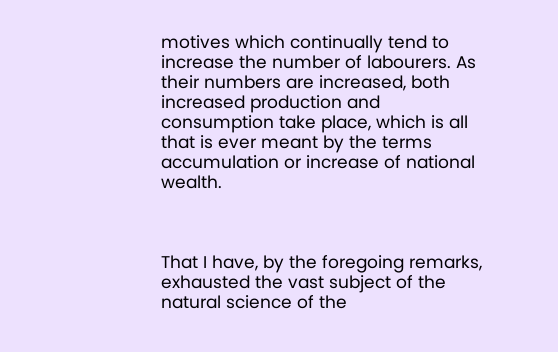motives which continually tend to increase the number of labourers. As their numbers are increased, both increased production and consumption take place, which is all that is ever meant by the terms accumulation or increase of national wealth.



That I have, by the foregoing remarks, exhausted the vast subject of the natural science of the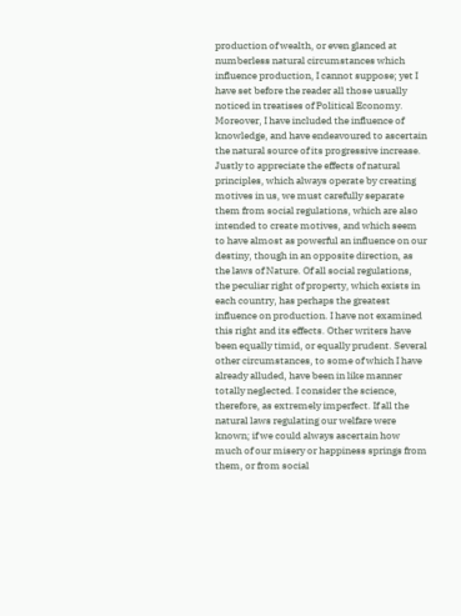production of wealth, or even glanced at numberless natural circumstances which influence production, I cannot suppose; yet I have set before the reader all those usually noticed in treatises of Political Economy. Moreover, I have included the influence of knowledge, and have endeavoured to ascertain the natural source of its progressive increase. Justly to appreciate the effects of natural principles, which always operate by creating motives in us, we must carefully separate them from social regulations, which are also intended to create motives, and which seem to have almost as powerful an influence on our destiny, though in an opposite direction, as the laws of Nature. Of all social regulations, the peculiar right of property, which exists in each country, has perhaps the greatest influence on production. I have not examined this right and its effects. Other writers have been equally timid, or equally prudent. Several other circumstances, to some of which I have already alluded, have been in like manner totally neglected. I consider the science, therefore, as extremely imperfect. If all the natural laws regulating our welfare were known; if we could always ascertain how much of our misery or happiness springs from them, or from social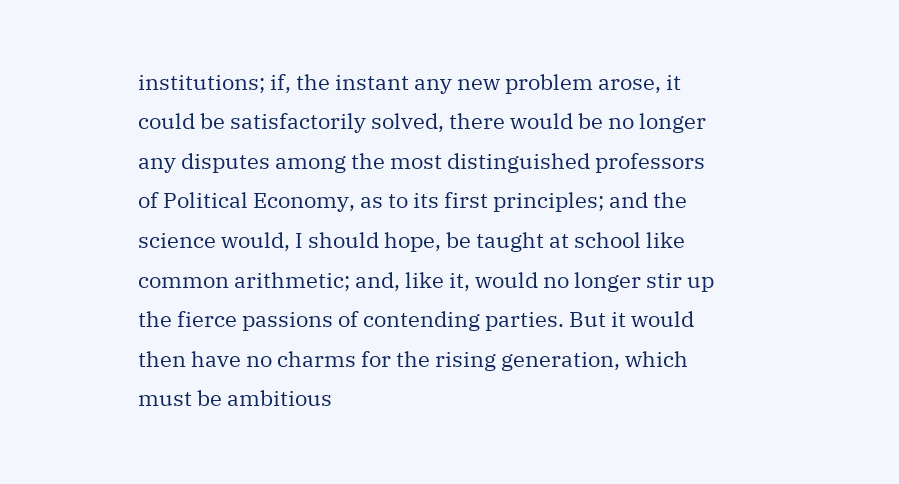institutions; if, the instant any new problem arose, it could be satisfactorily solved, there would be no longer any disputes among the most distinguished professors of Political Economy, as to its first principles; and the science would, I should hope, be taught at school like common arithmetic; and, like it, would no longer stir up the fierce passions of contending parties. But it would then have no charms for the rising generation, which must be ambitious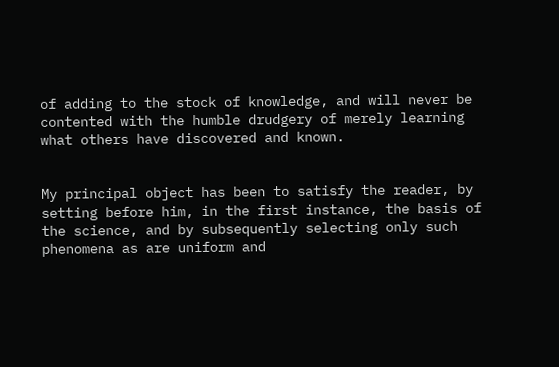of adding to the stock of knowledge, and will never be contented with the humble drudgery of merely learning what others have discovered and known.


My principal object has been to satisfy the reader, by setting before him, in the first instance, the basis of the science, and by subsequently selecting only such phenomena as are uniform and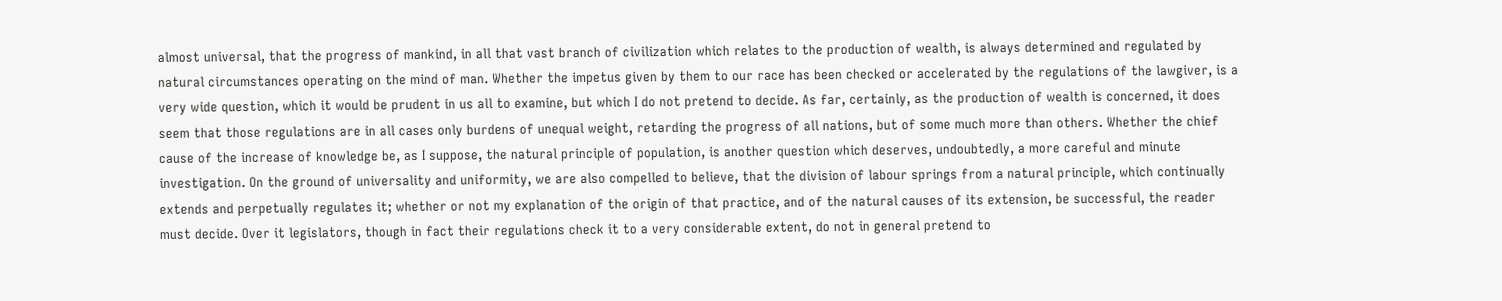almost universal, that the progress of mankind, in all that vast branch of civilization which relates to the production of wealth, is always determined and regulated by natural circumstances operating on the mind of man. Whether the impetus given by them to our race has been checked or accelerated by the regulations of the lawgiver, is a very wide question, which it would be prudent in us all to examine, but which I do not pretend to decide. As far, certainly, as the production of wealth is concerned, it does seem that those regulations are in all cases only burdens of unequal weight, retarding the progress of all nations, but of some much more than others. Whether the chief cause of the increase of knowledge be, as I suppose, the natural principle of population, is another question which deserves, undoubtedly, a more careful and minute investigation. On the ground of universality and uniformity, we are also compelled to believe, that the division of labour springs from a natural principle, which continually extends and perpetually regulates it; whether or not my explanation of the origin of that practice, and of the natural causes of its extension, be successful, the reader must decide. Over it legislators, though in fact their regulations check it to a very considerable extent, do not in general pretend to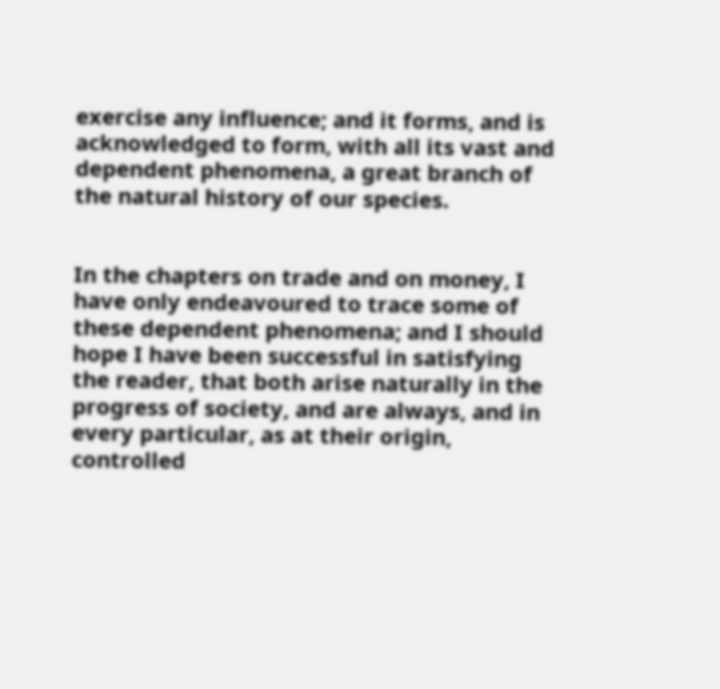exercise any influence; and it forms, and is acknowledged to form, with all its vast and dependent phenomena, a great branch of the natural history of our species.


In the chapters on trade and on money, I have only endeavoured to trace some of these dependent phenomena; and I should hope I have been successful in satisfying the reader, that both arise naturally in the progress of society, and are always, and in every particular, as at their origin, controlled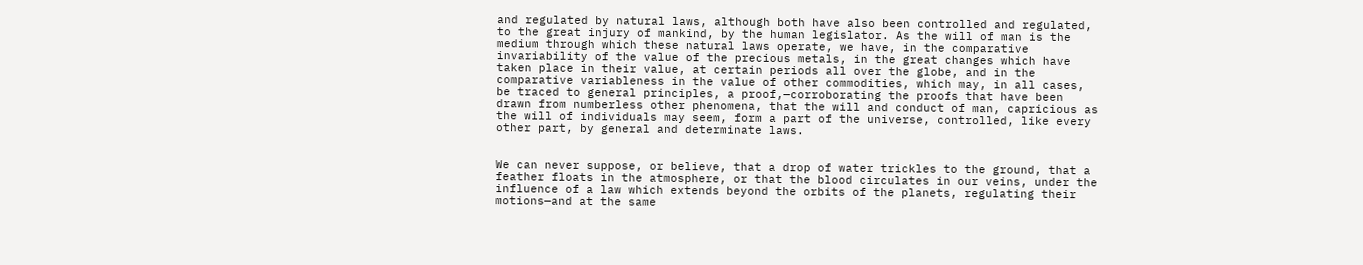and regulated by natural laws, although both have also been controlled and regulated, to the great injury of mankind, by the human legislator. As the will of man is the medium through which these natural laws operate, we have, in the comparative invariability of the value of the precious metals, in the great changes which have taken place in their value, at certain periods all over the globe, and in the comparative variableness in the value of other commodities, which may, in all cases, be traced to general principles, a proof,—corroborating the proofs that have been drawn from numberless other phenomena, that the will and conduct of man, capricious as the will of individuals may seem, form a part of the universe, controlled, like every other part, by general and determinate laws.


We can never suppose, or believe, that a drop of water trickles to the ground, that a feather floats in the atmosphere, or that the blood circulates in our veins, under the influence of a law which extends beyond the orbits of the planets, regulating their motions—and at the same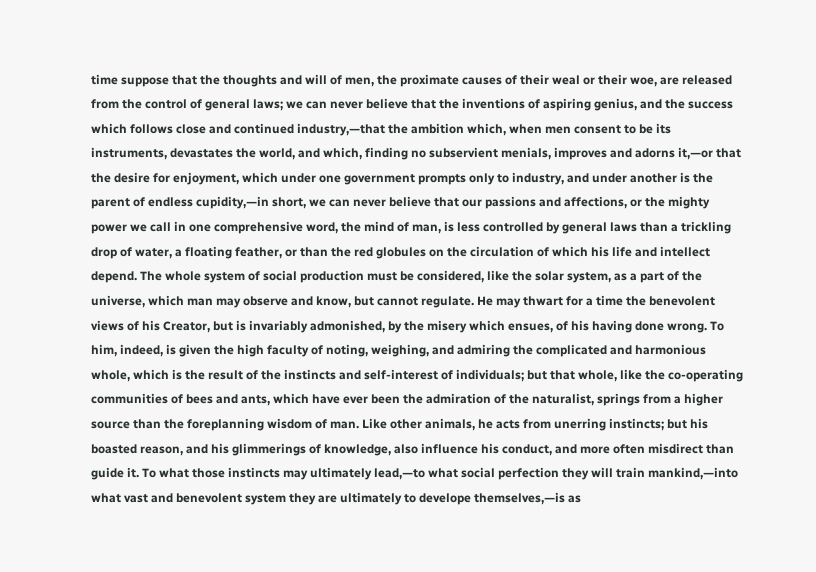time suppose that the thoughts and will of men, the proximate causes of their weal or their woe, are released from the control of general laws; we can never believe that the inventions of aspiring genius, and the success which follows close and continued industry,—that the ambition which, when men consent to be its instruments, devastates the world, and which, finding no subservient menials, improves and adorns it,—or that the desire for enjoyment, which under one government prompts only to industry, and under another is the parent of endless cupidity,—in short, we can never believe that our passions and affections, or the mighty power we call in one comprehensive word, the mind of man, is less controlled by general laws than a trickling drop of water, a floating feather, or than the red globules on the circulation of which his life and intellect depend. The whole system of social production must be considered, like the solar system, as a part of the universe, which man may observe and know, but cannot regulate. He may thwart for a time the benevolent views of his Creator, but is invariably admonished, by the misery which ensues, of his having done wrong. To him, indeed, is given the high faculty of noting, weighing, and admiring the complicated and harmonious whole, which is the result of the instincts and self-interest of individuals; but that whole, like the co-operating communities of bees and ants, which have ever been the admiration of the naturalist, springs from a higher source than the foreplanning wisdom of man. Like other animals, he acts from unerring instincts; but his boasted reason, and his glimmerings of knowledge, also influence his conduct, and more often misdirect than guide it. To what those instincts may ultimately lead,—to what social perfection they will train mankind,—into what vast and benevolent system they are ultimately to develope themselves,—is as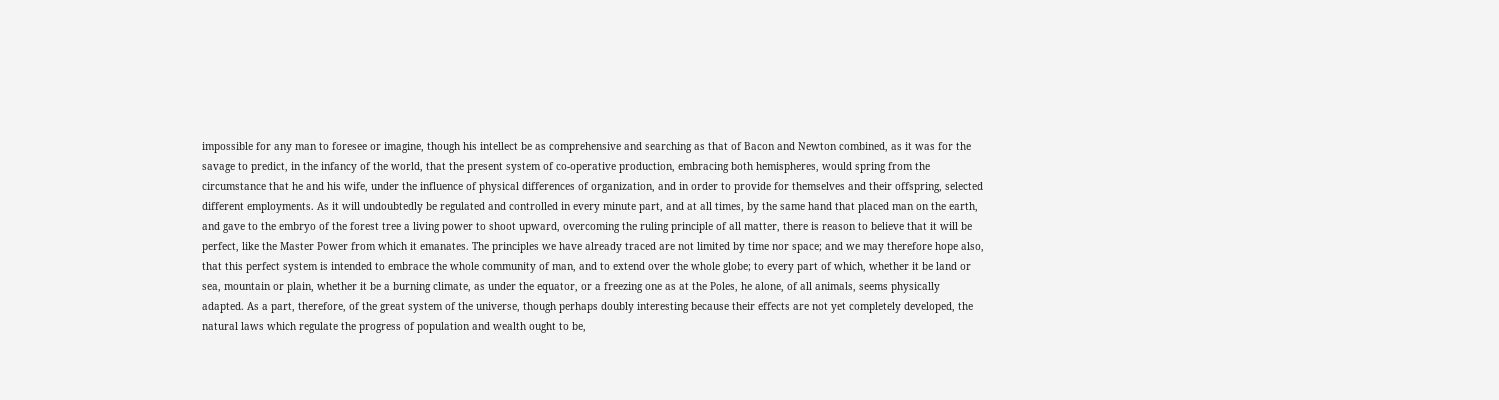impossible for any man to foresee or imagine, though his intellect be as comprehensive and searching as that of Bacon and Newton combined, as it was for the savage to predict, in the infancy of the world, that the present system of co-operative production, embracing both hemispheres, would spring from the circumstance that he and his wife, under the influence of physical differences of organization, and in order to provide for themselves and their offspring, selected different employments. As it will undoubtedly be regulated and controlled in every minute part, and at all times, by the same hand that placed man on the earth, and gave to the embryo of the forest tree a living power to shoot upward, overcoming the ruling principle of all matter, there is reason to believe that it will be perfect, like the Master Power from which it emanates. The principles we have already traced are not limited by time nor space; and we may therefore hope also, that this perfect system is intended to embrace the whole community of man, and to extend over the whole globe; to every part of which, whether it be land or sea, mountain or plain, whether it be a burning climate, as under the equator, or a freezing one as at the Poles, he alone, of all animals, seems physically adapted. As a part, therefore, of the great system of the universe, though perhaps doubly interesting because their effects are not yet completely developed, the natural laws which regulate the progress of population and wealth ought to be,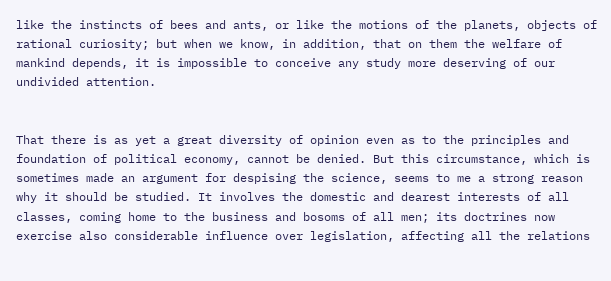like the instincts of bees and ants, or like the motions of the planets, objects of rational curiosity; but when we know, in addition, that on them the welfare of mankind depends, it is impossible to conceive any study more deserving of our undivided attention.


That there is as yet a great diversity of opinion even as to the principles and foundation of political economy, cannot be denied. But this circumstance, which is sometimes made an argument for despising the science, seems to me a strong reason why it should be studied. It involves the domestic and dearest interests of all classes, coming home to the business and bosoms of all men; its doctrines now exercise also considerable influence over legislation, affecting all the relations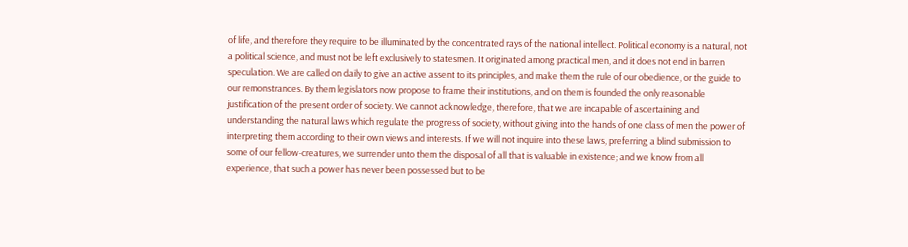of life, and therefore they require to be illuminated by the concentrated rays of the national intellect. Political economy is a natural, not a political science, and must not be left exclusively to statesmen. It originated among practical men, and it does not end in barren speculation. We are called on daily to give an active assent to its principles, and make them the rule of our obedience, or the guide to our remonstrances. By them legislators now propose to frame their institutions, and on them is founded the only reasonable justification of the present order of society. We cannot acknowledge, therefore, that we are incapable of ascertaining and understanding the natural laws which regulate the progress of society, without giving into the hands of one class of men the power of interpreting them according to their own views and interests. If we will not inquire into these laws, preferring a blind submission to some of our fellow-creatures, we surrender unto them the disposal of all that is valuable in existence; and we know from all experience, that such a power has never been possessed but to be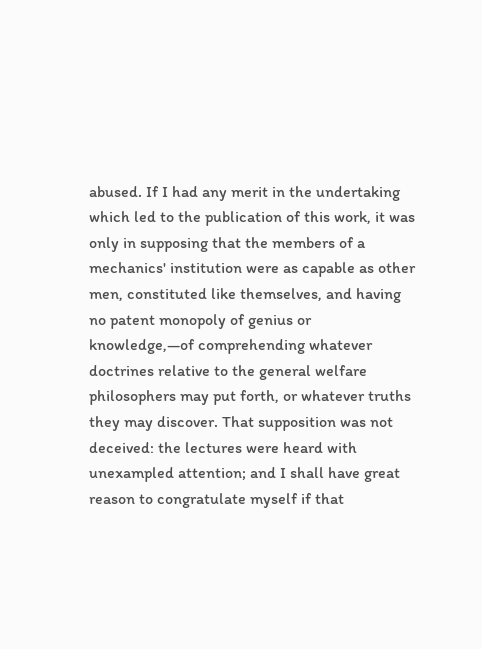abused. If I had any merit in the undertaking which led to the publication of this work, it was only in supposing that the members of a mechanics' institution were as capable as other men, constituted like themselves, and having no patent monopoly of genius or knowledge,—of comprehending whatever doctrines relative to the general welfare philosophers may put forth, or whatever truths they may discover. That supposition was not deceived: the lectures were heard with unexampled attention; and I shall have great reason to congratulate myself if that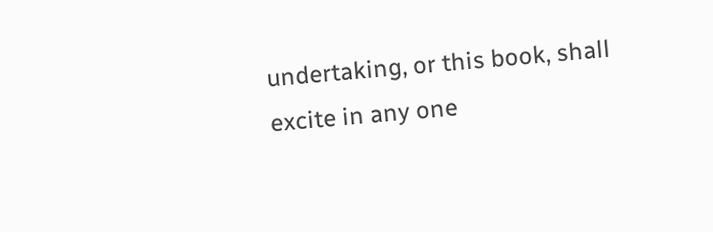undertaking, or this book, shall excite in any one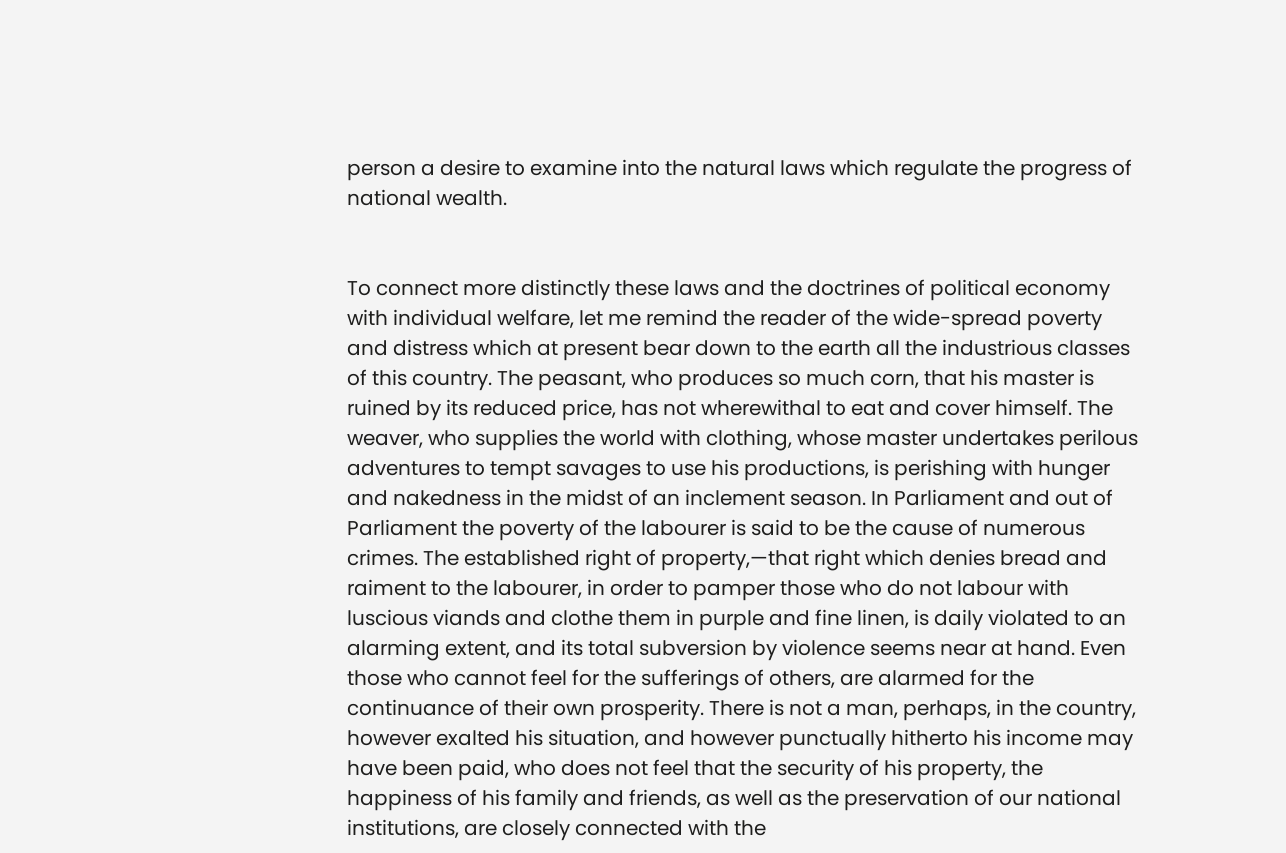person a desire to examine into the natural laws which regulate the progress of national wealth.


To connect more distinctly these laws and the doctrines of political economy with individual welfare, let me remind the reader of the wide-spread poverty and distress which at present bear down to the earth all the industrious classes of this country. The peasant, who produces so much corn, that his master is ruined by its reduced price, has not wherewithal to eat and cover himself. The weaver, who supplies the world with clothing, whose master undertakes perilous adventures to tempt savages to use his productions, is perishing with hunger and nakedness in the midst of an inclement season. In Parliament and out of Parliament the poverty of the labourer is said to be the cause of numerous crimes. The established right of property,—that right which denies bread and raiment to the labourer, in order to pamper those who do not labour with luscious viands and clothe them in purple and fine linen, is daily violated to an alarming extent, and its total subversion by violence seems near at hand. Even those who cannot feel for the sufferings of others, are alarmed for the continuance of their own prosperity. There is not a man, perhaps, in the country, however exalted his situation, and however punctually hitherto his income may have been paid, who does not feel that the security of his property, the happiness of his family and friends, as well as the preservation of our national institutions, are closely connected with the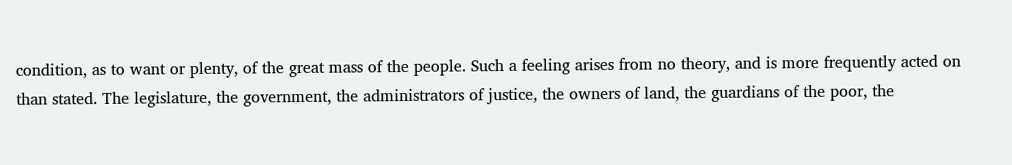condition, as to want or plenty, of the great mass of the people. Such a feeling arises from no theory, and is more frequently acted on than stated. The legislature, the government, the administrators of justice, the owners of land, the guardians of the poor, the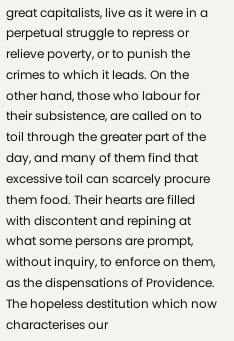great capitalists, live as it were in a perpetual struggle to repress or relieve poverty, or to punish the crimes to which it leads. On the other hand, those who labour for their subsistence, are called on to toil through the greater part of the day, and many of them find that excessive toil can scarcely procure them food. Their hearts are filled with discontent and repining at what some persons are prompt, without inquiry, to enforce on them, as the dispensations of Providence. The hopeless destitution which now characterises our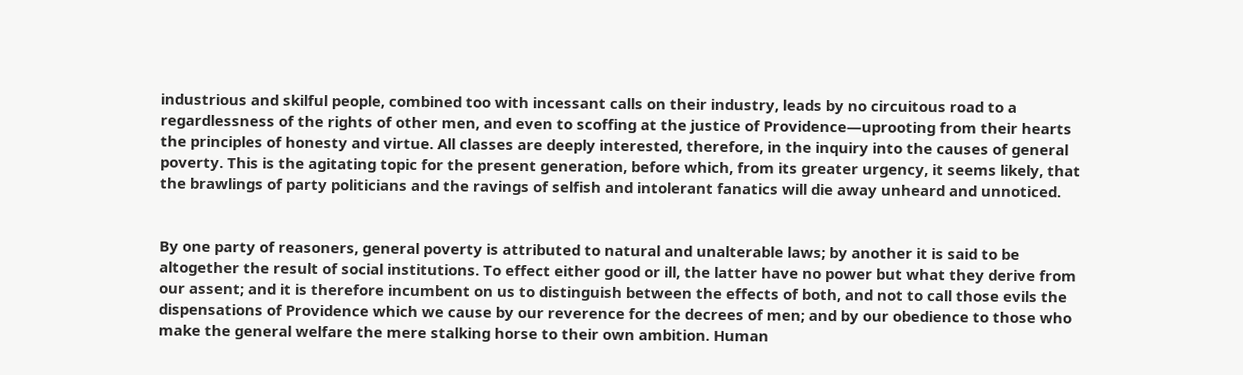industrious and skilful people, combined too with incessant calls on their industry, leads by no circuitous road to a regardlessness of the rights of other men, and even to scoffing at the justice of Providence—uprooting from their hearts the principles of honesty and virtue. All classes are deeply interested, therefore, in the inquiry into the causes of general poverty. This is the agitating topic for the present generation, before which, from its greater urgency, it seems likely, that the brawlings of party politicians and the ravings of selfish and intolerant fanatics will die away unheard and unnoticed.


By one party of reasoners, general poverty is attributed to natural and unalterable laws; by another it is said to be altogether the result of social institutions. To effect either good or ill, the latter have no power but what they derive from our assent; and it is therefore incumbent on us to distinguish between the effects of both, and not to call those evils the dispensations of Providence which we cause by our reverence for the decrees of men; and by our obedience to those who make the general welfare the mere stalking horse to their own ambition. Human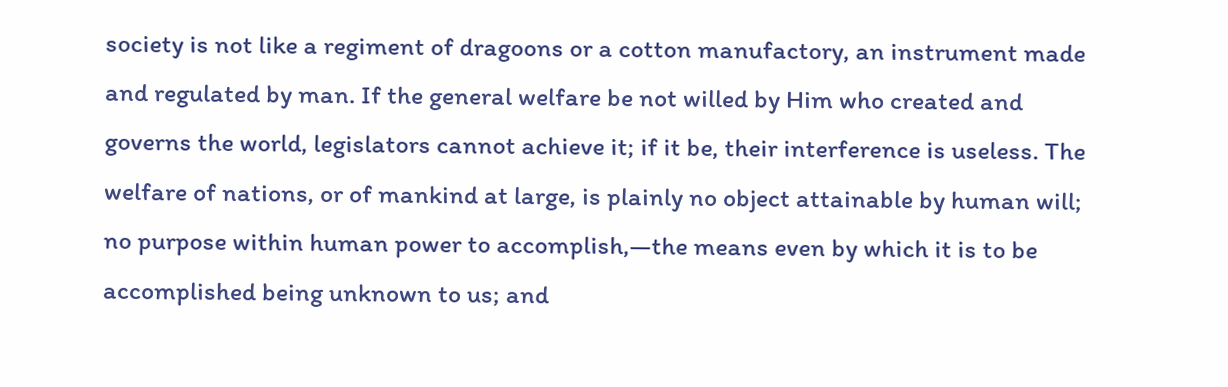society is not like a regiment of dragoons or a cotton manufactory, an instrument made and regulated by man. If the general welfare be not willed by Him who created and governs the world, legislators cannot achieve it; if it be, their interference is useless. The welfare of nations, or of mankind at large, is plainly no object attainable by human will; no purpose within human power to accomplish,—the means even by which it is to be accomplished being unknown to us; and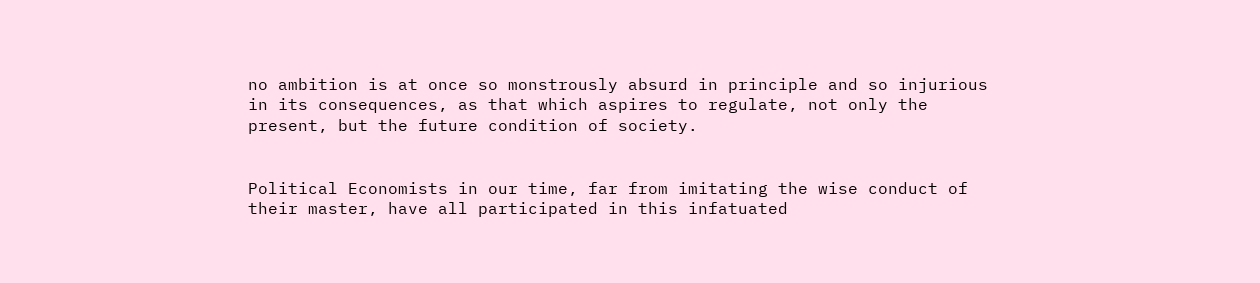no ambition is at once so monstrously absurd in principle and so injurious in its consequences, as that which aspires to regulate, not only the present, but the future condition of society.


Political Economists in our time, far from imitating the wise conduct of their master, have all participated in this infatuated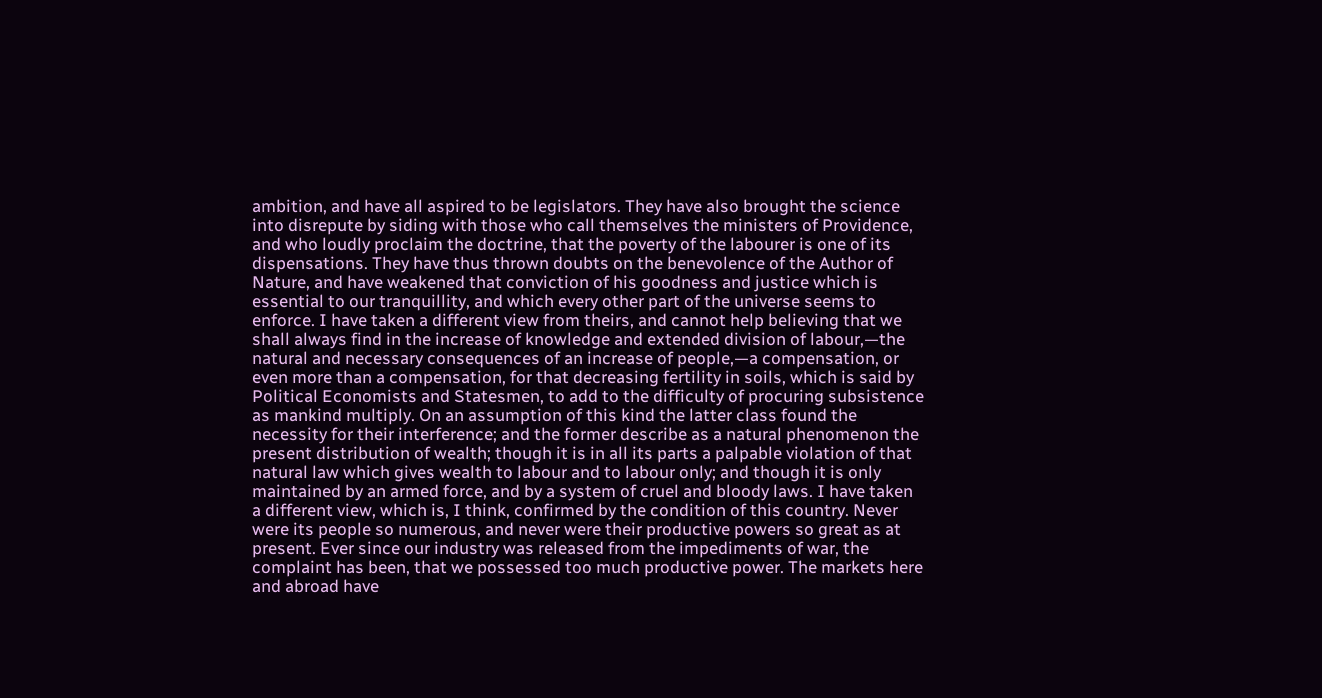ambition, and have all aspired to be legislators. They have also brought the science into disrepute by siding with those who call themselves the ministers of Providence, and who loudly proclaim the doctrine, that the poverty of the labourer is one of its dispensations. They have thus thrown doubts on the benevolence of the Author of Nature, and have weakened that conviction of his goodness and justice which is essential to our tranquillity, and which every other part of the universe seems to enforce. I have taken a different view from theirs, and cannot help believing that we shall always find in the increase of knowledge and extended division of labour,—the natural and necessary consequences of an increase of people,—a compensation, or even more than a compensation, for that decreasing fertility in soils, which is said by Political Economists and Statesmen, to add to the difficulty of procuring subsistence as mankind multiply. On an assumption of this kind the latter class found the necessity for their interference; and the former describe as a natural phenomenon the present distribution of wealth; though it is in all its parts a palpable violation of that natural law which gives wealth to labour and to labour only; and though it is only maintained by an armed force, and by a system of cruel and bloody laws. I have taken a different view, which is, I think, confirmed by the condition of this country. Never were its people so numerous, and never were their productive powers so great as at present. Ever since our industry was released from the impediments of war, the complaint has been, that we possessed too much productive power. The markets here and abroad have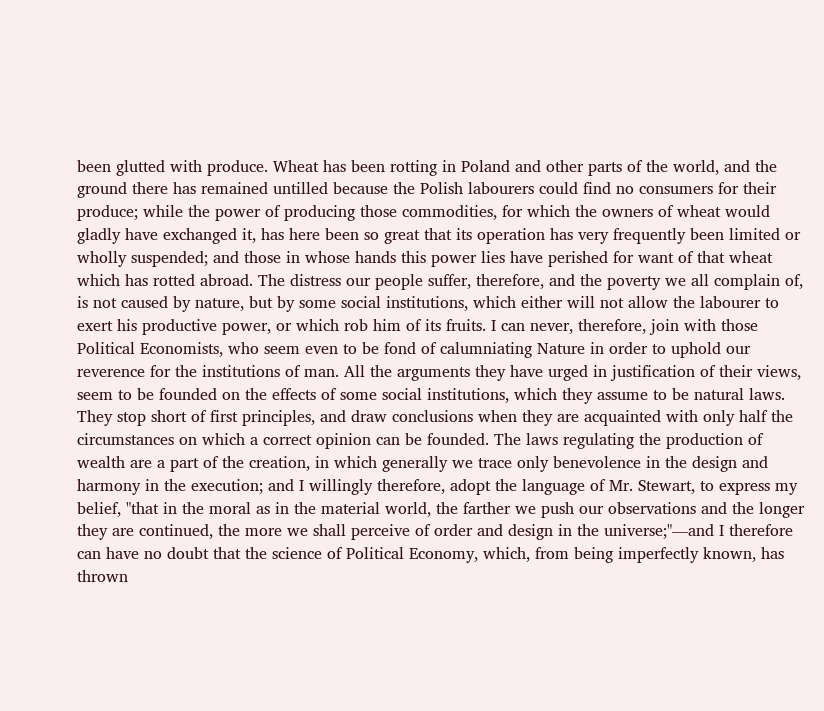been glutted with produce. Wheat has been rotting in Poland and other parts of the world, and the ground there has remained untilled because the Polish labourers could find no consumers for their produce; while the power of producing those commodities, for which the owners of wheat would gladly have exchanged it, has here been so great that its operation has very frequently been limited or wholly suspended; and those in whose hands this power lies have perished for want of that wheat which has rotted abroad. The distress our people suffer, therefore, and the poverty we all complain of, is not caused by nature, but by some social institutions, which either will not allow the labourer to exert his productive power, or which rob him of its fruits. I can never, therefore, join with those Political Economists, who seem even to be fond of calumniating Nature in order to uphold our reverence for the institutions of man. All the arguments they have urged in justification of their views, seem to be founded on the effects of some social institutions, which they assume to be natural laws. They stop short of first principles, and draw conclusions when they are acquainted with only half the circumstances on which a correct opinion can be founded. The laws regulating the production of wealth are a part of the creation, in which generally we trace only benevolence in the design and harmony in the execution; and I willingly therefore, adopt the language of Mr. Stewart, to express my belief, "that in the moral as in the material world, the farther we push our observations and the longer they are continued, the more we shall perceive of order and design in the universe;"—and I therefore can have no doubt that the science of Political Economy, which, from being imperfectly known, has thrown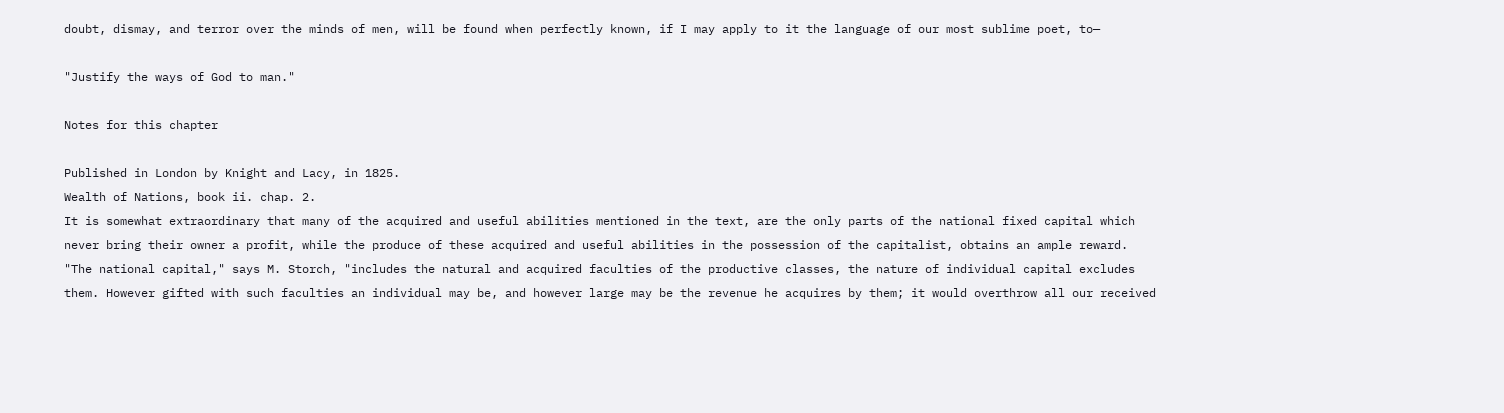doubt, dismay, and terror over the minds of men, will be found when perfectly known, if I may apply to it the language of our most sublime poet, to—

"Justify the ways of God to man."

Notes for this chapter

Published in London by Knight and Lacy, in 1825.
Wealth of Nations, book ii. chap. 2.
It is somewhat extraordinary that many of the acquired and useful abilities mentioned in the text, are the only parts of the national fixed capital which never bring their owner a profit, while the produce of these acquired and useful abilities in the possession of the capitalist, obtains an ample reward. "The national capital," says M. Storch, "includes the natural and acquired faculties of the productive classes, the nature of individual capital excludes them. However gifted with such faculties an individual may be, and however large may be the revenue he acquires by them; it would overthrow all our received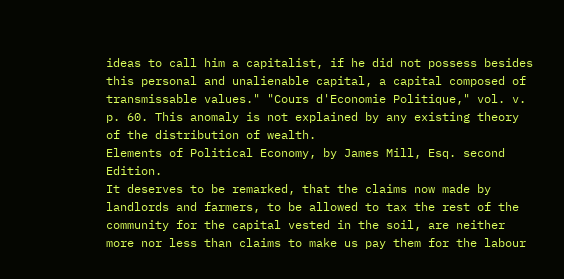ideas to call him a capitalist, if he did not possess besides this personal and unalienable capital, a capital composed of transmissable values." "Cours d'Economie Politique," vol. v. p. 60. This anomaly is not explained by any existing theory of the distribution of wealth.
Elements of Political Economy, by James Mill, Esq. second Edition.
It deserves to be remarked, that the claims now made by landlords and farmers, to be allowed to tax the rest of the community for the capital vested in the soil, are neither more nor less than claims to make us pay them for the labour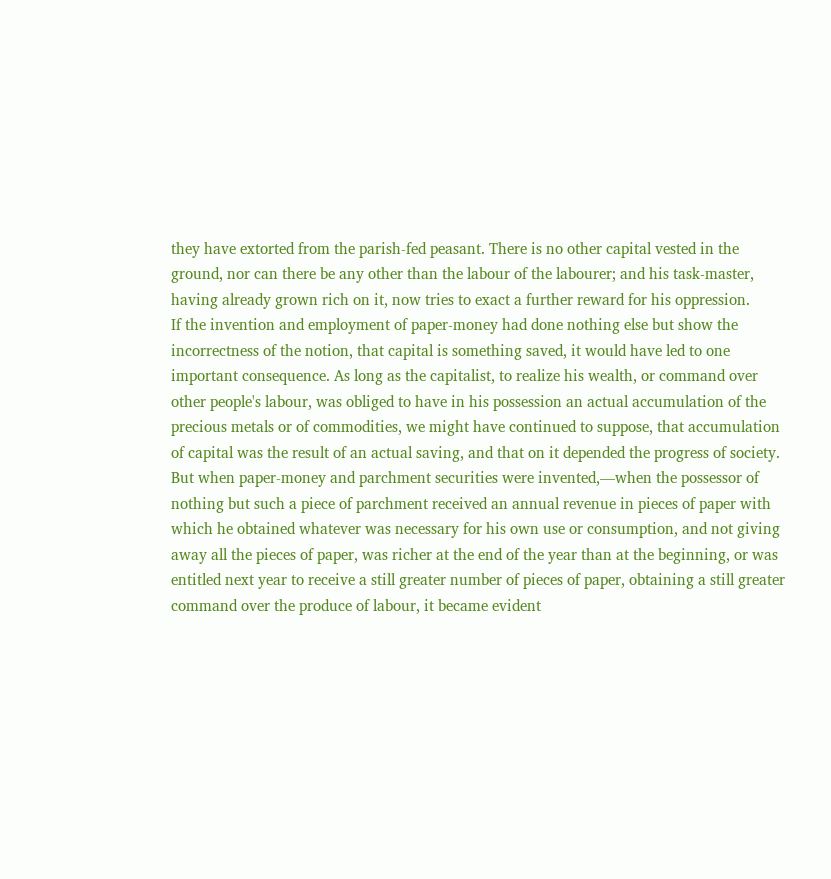they have extorted from the parish-fed peasant. There is no other capital vested in the ground, nor can there be any other than the labour of the labourer; and his task-master, having already grown rich on it, now tries to exact a further reward for his oppression.
If the invention and employment of paper-money had done nothing else but show the incorrectness of the notion, that capital is something saved, it would have led to one important consequence. As long as the capitalist, to realize his wealth, or command over other people's labour, was obliged to have in his possession an actual accumulation of the precious metals or of commodities, we might have continued to suppose, that accumulation of capital was the result of an actual saving, and that on it depended the progress of society. But when paper-money and parchment securities were invented,—when the possessor of nothing but such a piece of parchment received an annual revenue in pieces of paper with which he obtained whatever was necessary for his own use or consumption, and not giving away all the pieces of paper, was richer at the end of the year than at the beginning, or was entitled next year to receive a still greater number of pieces of paper, obtaining a still greater command over the produce of labour, it became evident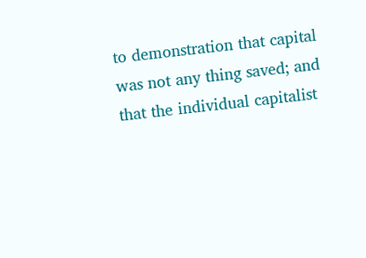to demonstration that capital was not any thing saved; and that the individual capitalist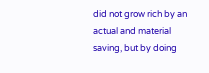did not grow rich by an actual and material saving, but by doing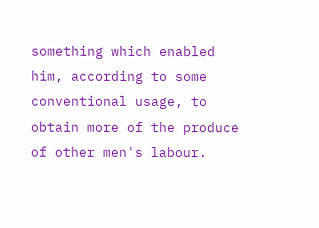something which enabled him, according to some conventional usage, to obtain more of the produce of other men's labour.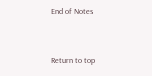End of Notes


Return to top